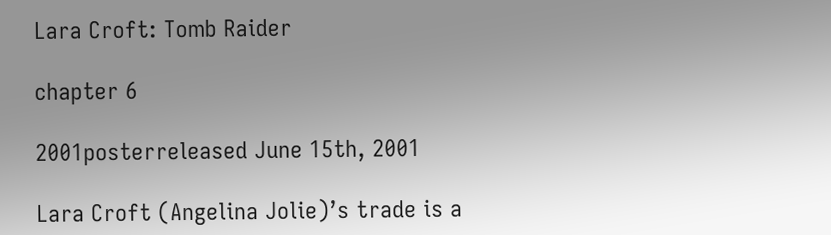Lara Croft: Tomb Raider

chapter 6

2001posterreleased June 15th, 2001

Lara Croft (Angelina Jolie)’s trade is a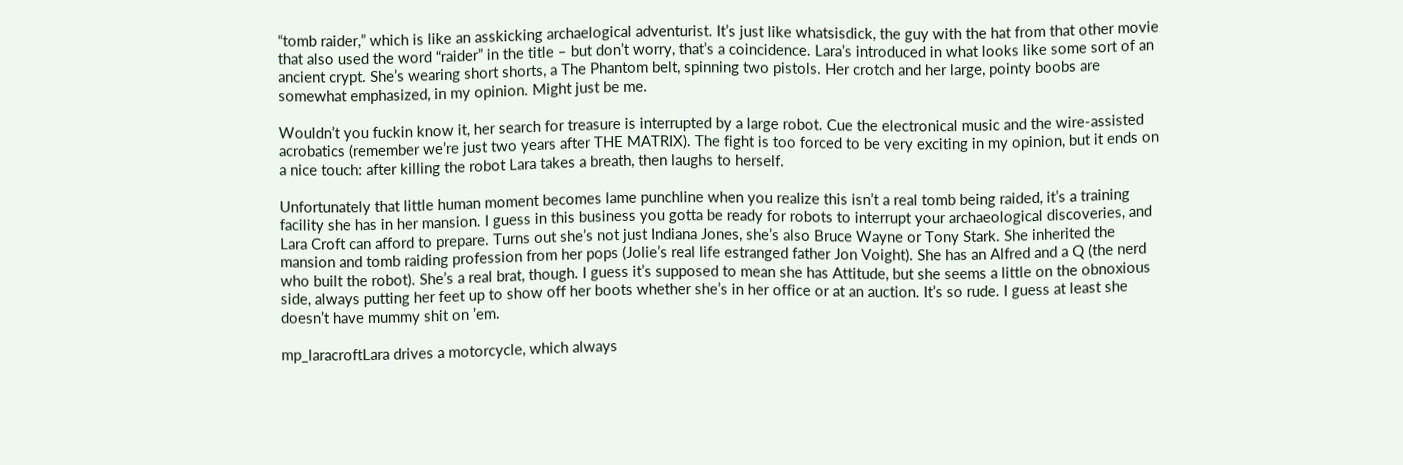“tomb raider,” which is like an asskicking archaelogical adventurist. It’s just like whatsisdick, the guy with the hat from that other movie that also used the word “raider” in the title – but don’t worry, that’s a coincidence. Lara’s introduced in what looks like some sort of an ancient crypt. She’s wearing short shorts, a The Phantom belt, spinning two pistols. Her crotch and her large, pointy boobs are somewhat emphasized, in my opinion. Might just be me.

Wouldn’t you fuckin know it, her search for treasure is interrupted by a large robot. Cue the electronical music and the wire-assisted acrobatics (remember we’re just two years after THE MATRIX). The fight is too forced to be very exciting in my opinion, but it ends on a nice touch: after killing the robot Lara takes a breath, then laughs to herself.

Unfortunately that little human moment becomes lame punchline when you realize this isn’t a real tomb being raided, it’s a training facility she has in her mansion. I guess in this business you gotta be ready for robots to interrupt your archaeological discoveries, and Lara Croft can afford to prepare. Turns out she’s not just Indiana Jones, she’s also Bruce Wayne or Tony Stark. She inherited the mansion and tomb raiding profession from her pops (Jolie’s real life estranged father Jon Voight). She has an Alfred and a Q (the nerd who built the robot). She’s a real brat, though. I guess it’s supposed to mean she has Attitude, but she seems a little on the obnoxious side, always putting her feet up to show off her boots whether she’s in her office or at an auction. It’s so rude. I guess at least she doesn’t have mummy shit on ’em.

mp_laracroftLara drives a motorcycle, which always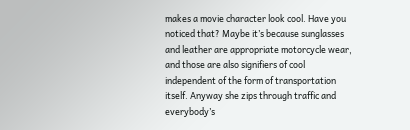makes a movie character look cool. Have you noticed that? Maybe it’s because sunglasses and leather are appropriate motorcycle wear, and those are also signifiers of cool independent of the form of transportation itself. Anyway she zips through traffic and everybody’s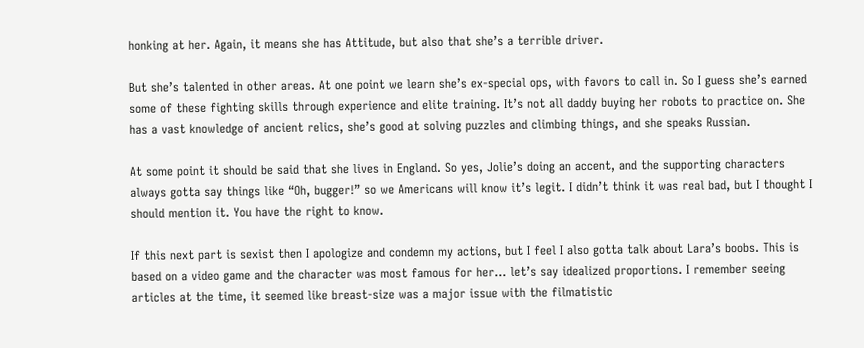honking at her. Again, it means she has Attitude, but also that she’s a terrible driver.

But she’s talented in other areas. At one point we learn she’s ex-special ops, with favors to call in. So I guess she’s earned some of these fighting skills through experience and elite training. It’s not all daddy buying her robots to practice on. She has a vast knowledge of ancient relics, she’s good at solving puzzles and climbing things, and she speaks Russian.

At some point it should be said that she lives in England. So yes, Jolie’s doing an accent, and the supporting characters always gotta say things like “Oh, bugger!” so we Americans will know it’s legit. I didn’t think it was real bad, but I thought I should mention it. You have the right to know.

If this next part is sexist then I apologize and condemn my actions, but I feel I also gotta talk about Lara’s boobs. This is based on a video game and the character was most famous for her… let’s say idealized proportions. I remember seeing articles at the time, it seemed like breast-size was a major issue with the filmatistic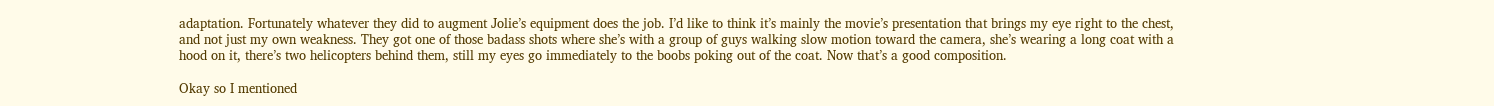adaptation. Fortunately whatever they did to augment Jolie’s equipment does the job. I’d like to think it’s mainly the movie’s presentation that brings my eye right to the chest, and not just my own weakness. They got one of those badass shots where she’s with a group of guys walking slow motion toward the camera, she’s wearing a long coat with a hood on it, there’s two helicopters behind them, still my eyes go immediately to the boobs poking out of the coat. Now that’s a good composition.

Okay so I mentioned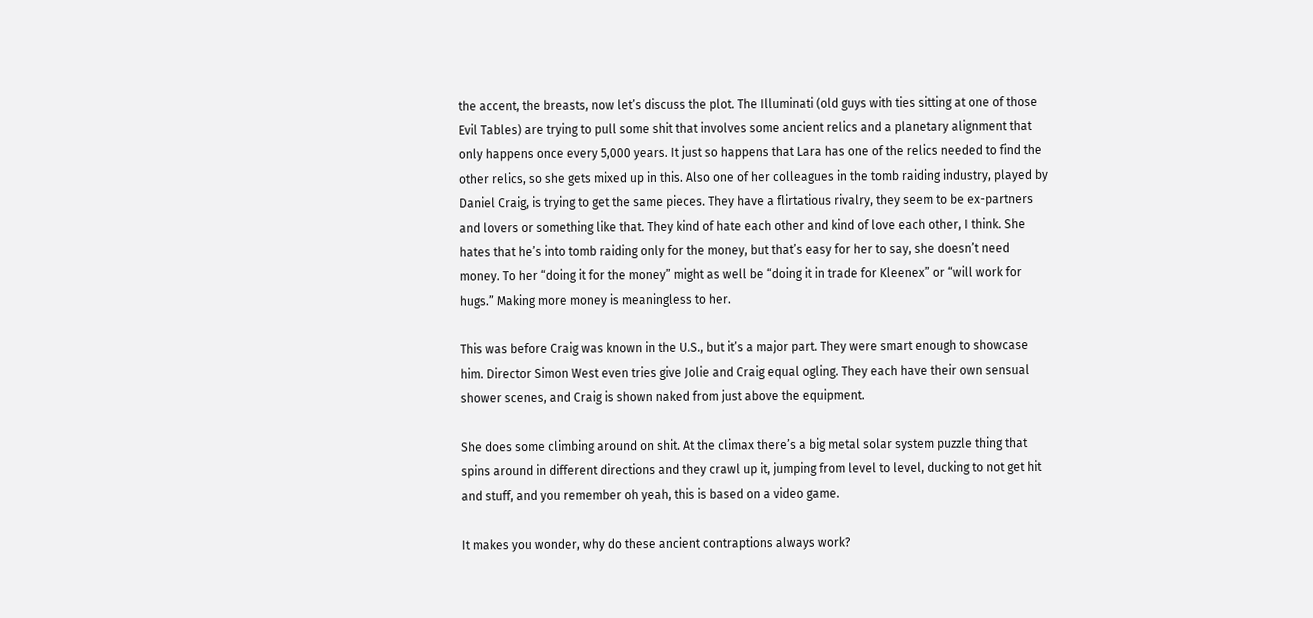the accent, the breasts, now let’s discuss the plot. The Illuminati (old guys with ties sitting at one of those Evil Tables) are trying to pull some shit that involves some ancient relics and a planetary alignment that only happens once every 5,000 years. It just so happens that Lara has one of the relics needed to find the other relics, so she gets mixed up in this. Also one of her colleagues in the tomb raiding industry, played by Daniel Craig, is trying to get the same pieces. They have a flirtatious rivalry, they seem to be ex-partners and lovers or something like that. They kind of hate each other and kind of love each other, I think. She hates that he’s into tomb raiding only for the money, but that’s easy for her to say, she doesn’t need money. To her “doing it for the money” might as well be “doing it in trade for Kleenex” or “will work for hugs.” Making more money is meaningless to her.

This was before Craig was known in the U.S., but it’s a major part. They were smart enough to showcase him. Director Simon West even tries give Jolie and Craig equal ogling. They each have their own sensual shower scenes, and Craig is shown naked from just above the equipment.

She does some climbing around on shit. At the climax there’s a big metal solar system puzzle thing that spins around in different directions and they crawl up it, jumping from level to level, ducking to not get hit and stuff, and you remember oh yeah, this is based on a video game.

It makes you wonder, why do these ancient contraptions always work?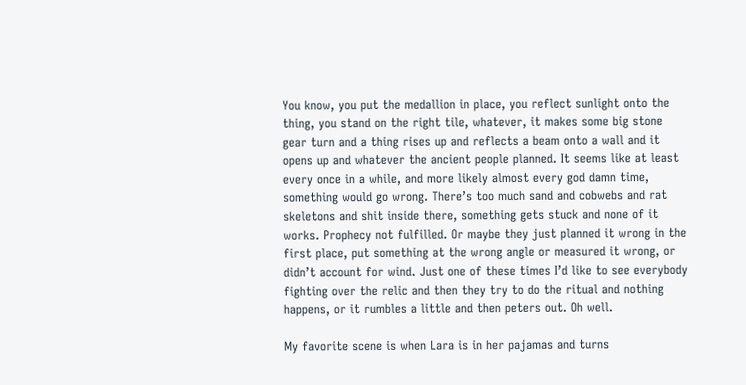You know, you put the medallion in place, you reflect sunlight onto the thing, you stand on the right tile, whatever, it makes some big stone gear turn and a thing rises up and reflects a beam onto a wall and it opens up and whatever the ancient people planned. It seems like at least every once in a while, and more likely almost every god damn time, something would go wrong. There’s too much sand and cobwebs and rat skeletons and shit inside there, something gets stuck and none of it works. Prophecy not fulfilled. Or maybe they just planned it wrong in the first place, put something at the wrong angle or measured it wrong, or didn’t account for wind. Just one of these times I’d like to see everybody fighting over the relic and then they try to do the ritual and nothing happens, or it rumbles a little and then peters out. Oh well.

My favorite scene is when Lara is in her pajamas and turns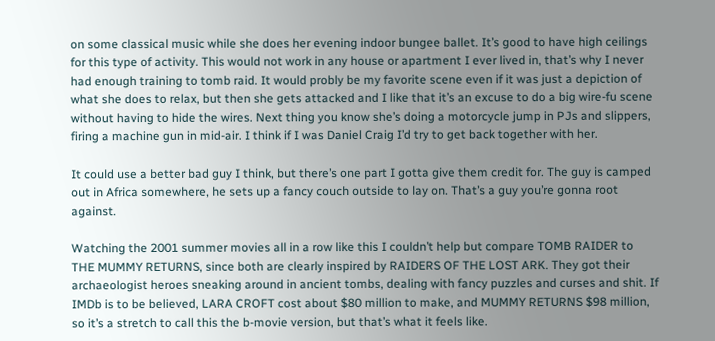on some classical music while she does her evening indoor bungee ballet. It’s good to have high ceilings for this type of activity. This would not work in any house or apartment I ever lived in, that’s why I never had enough training to tomb raid. It would probly be my favorite scene even if it was just a depiction of what she does to relax, but then she gets attacked and I like that it’s an excuse to do a big wire-fu scene without having to hide the wires. Next thing you know she’s doing a motorcycle jump in PJs and slippers, firing a machine gun in mid-air. I think if I was Daniel Craig I’d try to get back together with her.

It could use a better bad guy I think, but there’s one part I gotta give them credit for. The guy is camped out in Africa somewhere, he sets up a fancy couch outside to lay on. That’s a guy you’re gonna root against.

Watching the 2001 summer movies all in a row like this I couldn’t help but compare TOMB RAIDER to THE MUMMY RETURNS, since both are clearly inspired by RAIDERS OF THE LOST ARK. They got their archaeologist heroes sneaking around in ancient tombs, dealing with fancy puzzles and curses and shit. If IMDb is to be believed, LARA CROFT cost about $80 million to make, and MUMMY RETURNS $98 million, so it’s a stretch to call this the b-movie version, but that’s what it feels like.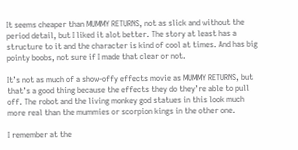It seems cheaper than MUMMY RETURNS, not as slick and without the period detail, but I liked it alot better. The story at least has a structure to it and the character is kind of cool at times. And has big pointy boobs, not sure if I made that clear or not.

It’s not as much of a show-offy effects movie as MUMMY RETURNS, but that’s a good thing because the effects they do they’re able to pull off. The robot and the living monkey god statues in this look much more real than the mummies or scorpion kings in the other one.

I remember at the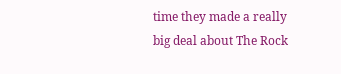time they made a really big deal about The Rock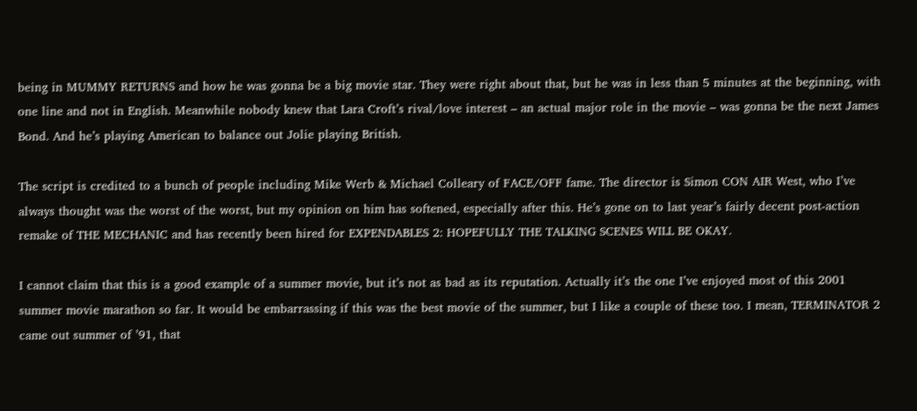being in MUMMY RETURNS and how he was gonna be a big movie star. They were right about that, but he was in less than 5 minutes at the beginning, with one line and not in English. Meanwhile nobody knew that Lara Croft’s rival/love interest – an actual major role in the movie – was gonna be the next James Bond. And he’s playing American to balance out Jolie playing British.

The script is credited to a bunch of people including Mike Werb & Michael Colleary of FACE/OFF fame. The director is Simon CON AIR West, who I’ve always thought was the worst of the worst, but my opinion on him has softened, especially after this. He’s gone on to last year’s fairly decent post-action remake of THE MECHANIC and has recently been hired for EXPENDABLES 2: HOPEFULLY THE TALKING SCENES WILL BE OKAY.

I cannot claim that this is a good example of a summer movie, but it’s not as bad as its reputation. Actually it’s the one I’ve enjoyed most of this 2001 summer movie marathon so far. It would be embarrassing if this was the best movie of the summer, but I like a couple of these too. I mean, TERMINATOR 2 came out summer of ’91, that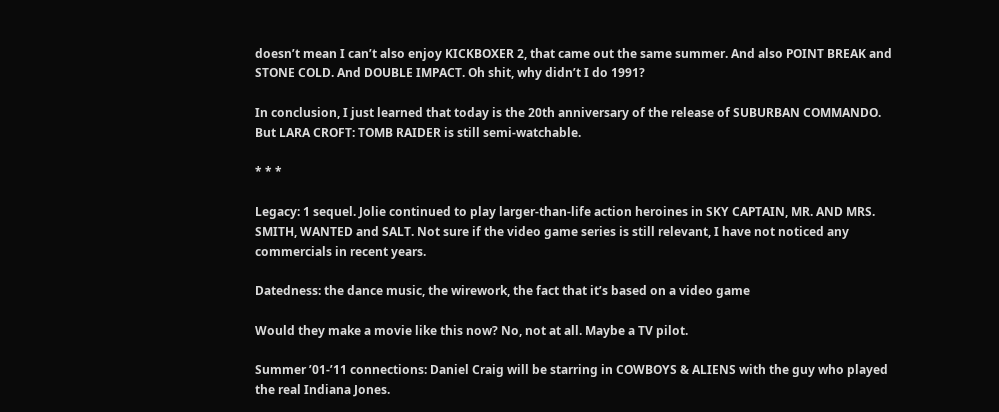doesn’t mean I can’t also enjoy KICKBOXER 2, that came out the same summer. And also POINT BREAK and STONE COLD. And DOUBLE IMPACT. Oh shit, why didn’t I do 1991?

In conclusion, I just learned that today is the 20th anniversary of the release of SUBURBAN COMMANDO. But LARA CROFT: TOMB RAIDER is still semi-watchable.

* * *

Legacy: 1 sequel. Jolie continued to play larger-than-life action heroines in SKY CAPTAIN, MR. AND MRS. SMITH, WANTED and SALT. Not sure if the video game series is still relevant, I have not noticed any commercials in recent years.

Datedness: the dance music, the wirework, the fact that it’s based on a video game

Would they make a movie like this now? No, not at all. Maybe a TV pilot.

Summer ’01-’11 connections: Daniel Craig will be starring in COWBOYS & ALIENS with the guy who played the real Indiana Jones.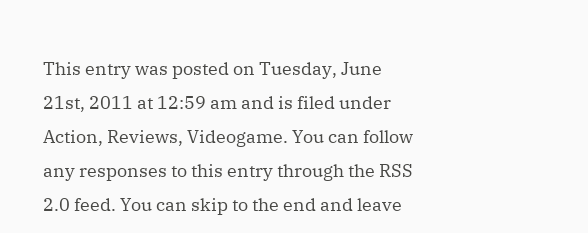This entry was posted on Tuesday, June 21st, 2011 at 12:59 am and is filed under Action, Reviews, Videogame. You can follow any responses to this entry through the RSS 2.0 feed. You can skip to the end and leave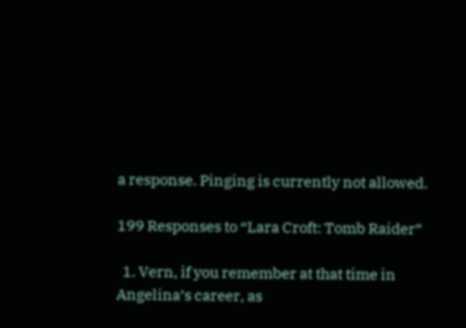a response. Pinging is currently not allowed.

199 Responses to “Lara Croft: Tomb Raider”

  1. Vern, if you remember at that time in Angelina’s career, as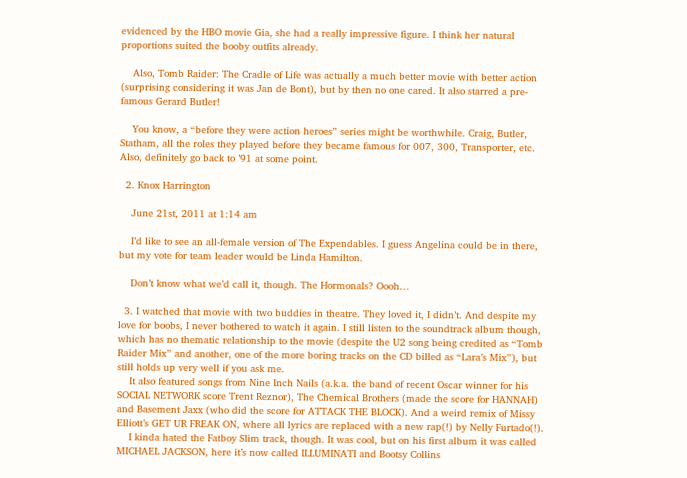evidenced by the HBO movie Gia, she had a really impressive figure. I think her natural proportions suited the booby outfits already.

    Also, Tomb Raider: The Cradle of Life was actually a much better movie with better action (surprising considering it was Jan de Bont), but by then no one cared. It also starred a pre-famous Gerard Butler!

    You know, a “before they were action heroes” series might be worthwhile. Craig, Butler, Statham, all the roles they played before they became famous for 007, 300, Transporter, etc. Also, definitely go back to ’91 at some point.

  2. Knox Harrington

    June 21st, 2011 at 1:14 am

    I’d like to see an all-female version of The Expendables. I guess Angelina could be in there, but my vote for team leader would be Linda Hamilton.

    Don’t know what we’d call it, though. The Hormonals? Oooh…

  3. I watched that movie with two buddies in theatre. They loved it, I didn’t. And despite my love for boobs, I never bothered to watch it again. I still listen to the soundtrack album though, which has no thematic relationship to the movie (despite the U2 song being credited as “Tomb Raider Mix” and another, one of the more boring tracks on the CD billed as “Lara’s Mix”), but still holds up very well if you ask me.
    It also featured songs from Nine Inch Nails (a.k.a. the band of recent Oscar winner for his SOCIAL NETWORK score Trent Reznor), The Chemical Brothers (made the score for HANNAH) and Basement Jaxx (who did the score for ATTACK THE BLOCK). And a weird remix of Missy Elliott’s GET UR FREAK ON, where all lyrics are replaced with a new rap(!) by Nelly Furtado(!).
    I kinda hated the Fatboy Slim track, though. It was cool, but on his first album it was called MICHAEL JACKSON, here it’s now called ILLUMINATI and Bootsy Collins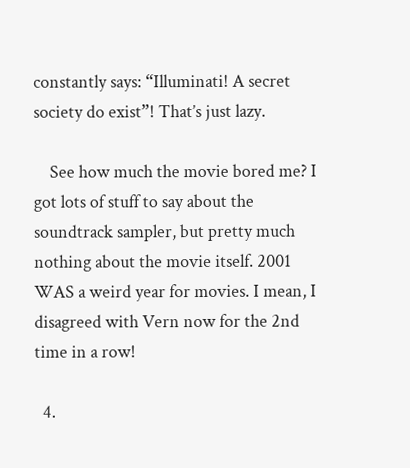constantly says: “Illuminati! A secret society do exist”! That’s just lazy.

    See how much the movie bored me? I got lots of stuff to say about the soundtrack sampler, but pretty much nothing about the movie itself. 2001 WAS a weird year for movies. I mean, I disagreed with Vern now for the 2nd time in a row!

  4.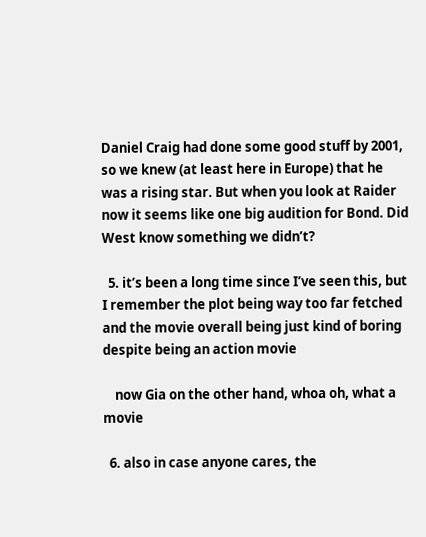Daniel Craig had done some good stuff by 2001, so we knew (at least here in Europe) that he was a rising star. But when you look at Raider now it seems like one big audition for Bond. Did West know something we didn’t?

  5. it’s been a long time since I’ve seen this, but I remember the plot being way too far fetched and the movie overall being just kind of boring despite being an action movie

    now Gia on the other hand, whoa oh, what a movie

  6. also in case anyone cares, the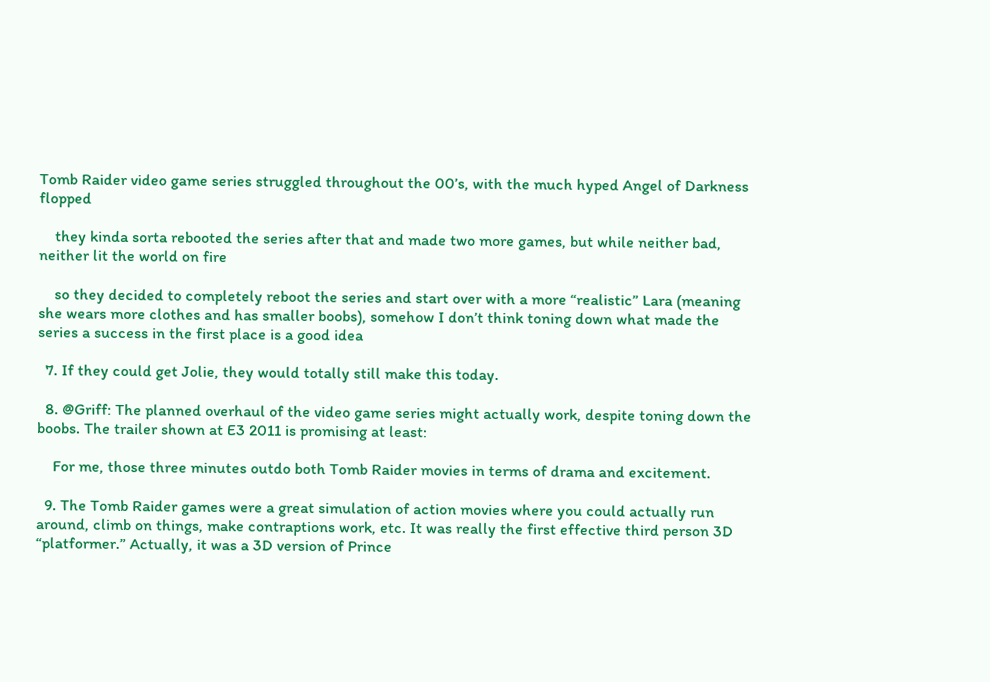Tomb Raider video game series struggled throughout the 00’s, with the much hyped Angel of Darkness flopped

    they kinda sorta rebooted the series after that and made two more games, but while neither bad, neither lit the world on fire

    so they decided to completely reboot the series and start over with a more “realistic” Lara (meaning she wears more clothes and has smaller boobs), somehow I don’t think toning down what made the series a success in the first place is a good idea

  7. If they could get Jolie, they would totally still make this today.

  8. @Griff: The planned overhaul of the video game series might actually work, despite toning down the boobs. The trailer shown at E3 2011 is promising at least:

    For me, those three minutes outdo both Tomb Raider movies in terms of drama and excitement.

  9. The Tomb Raider games were a great simulation of action movies where you could actually run around, climb on things, make contraptions work, etc. It was really the first effective third person 3D “platformer.” Actually, it was a 3D version of Prince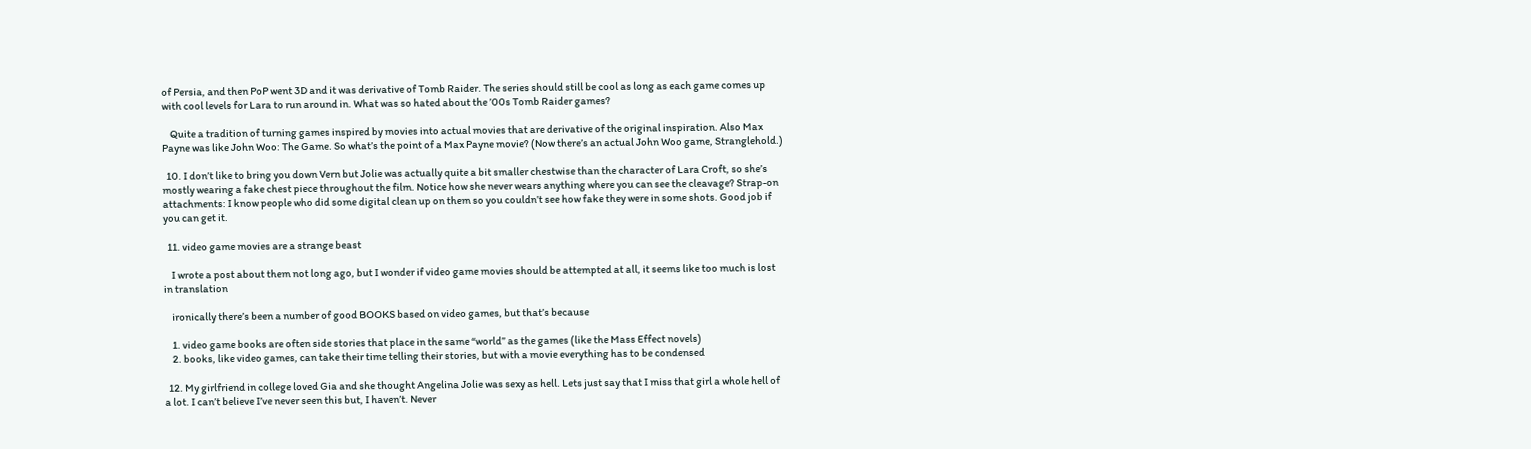of Persia, and then PoP went 3D and it was derivative of Tomb Raider. The series should still be cool as long as each game comes up with cool levels for Lara to run around in. What was so hated about the ’00s Tomb Raider games?

    Quite a tradition of turning games inspired by movies into actual movies that are derivative of the original inspiration. Also Max Payne was like John Woo: The Game. So what’s the point of a Max Payne movie? (Now there’s an actual John Woo game, Stranglehold.)

  10. I don’t like to bring you down Vern but Jolie was actually quite a bit smaller chestwise than the character of Lara Croft, so she’s mostly wearing a fake chest piece throughout the film. Notice how she never wears anything where you can see the cleavage? Strap-on attachments: I know people who did some digital clean up on them so you couldn’t see how fake they were in some shots. Good job if you can get it.

  11. video game movies are a strange beast

    I wrote a post about them not long ago, but I wonder if video game movies should be attempted at all, it seems like too much is lost in translation

    ironically there’s been a number of good BOOKS based on video games, but that’s because

    1. video game books are often side stories that place in the same “world” as the games (like the Mass Effect novels)
    2. books, like video games, can take their time telling their stories, but with a movie everything has to be condensed

  12. My girlfriend in college loved Gia and she thought Angelina Jolie was sexy as hell. Lets just say that I miss that girl a whole hell of a lot. I can’t believe I’ve never seen this but, I haven’t. Never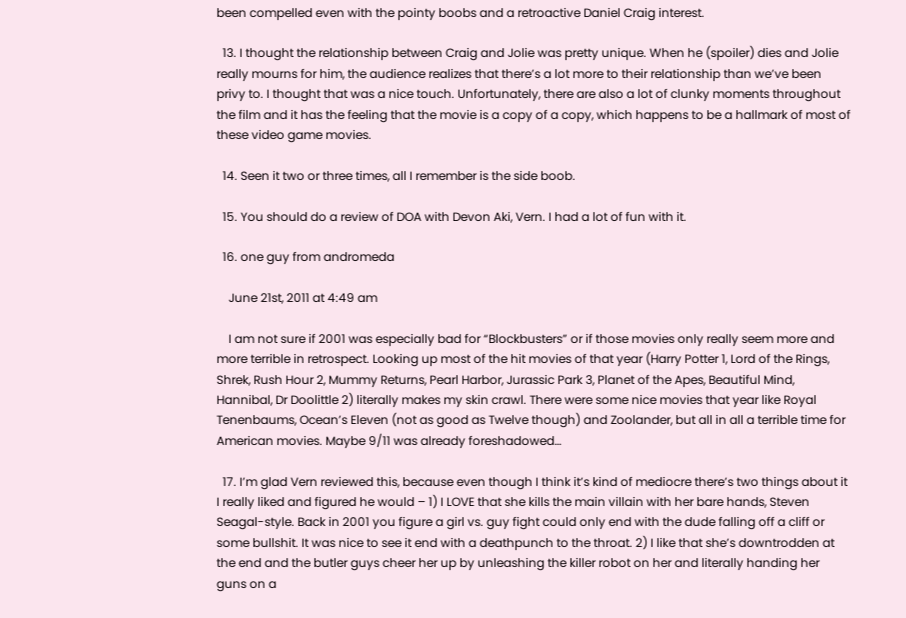been compelled even with the pointy boobs and a retroactive Daniel Craig interest.

  13. I thought the relationship between Craig and Jolie was pretty unique. When he (spoiler) dies and Jolie really mourns for him, the audience realizes that there’s a lot more to their relationship than we’ve been privy to. I thought that was a nice touch. Unfortunately, there are also a lot of clunky moments throughout the film and it has the feeling that the movie is a copy of a copy, which happens to be a hallmark of most of these video game movies.

  14. Seen it two or three times, all I remember is the side boob.

  15. You should do a review of DOA with Devon Aki, Vern. I had a lot of fun with it.

  16. one guy from andromeda

    June 21st, 2011 at 4:49 am

    I am not sure if 2001 was especially bad for “Blockbusters” or if those movies only really seem more and more terrible in retrospect. Looking up most of the hit movies of that year (Harry Potter 1, Lord of the Rings, Shrek, Rush Hour 2, Mummy Returns, Pearl Harbor, Jurassic Park 3, Planet of the Apes, Beautiful Mind, Hannibal, Dr Doolittle 2) literally makes my skin crawl. There were some nice movies that year like Royal Tenenbaums, Ocean’s Eleven (not as good as Twelve though) and Zoolander, but all in all a terrible time for American movies. Maybe 9/11 was already foreshadowed…

  17. I’m glad Vern reviewed this, because even though I think it’s kind of mediocre there’s two things about it I really liked and figured he would – 1) I LOVE that she kills the main villain with her bare hands, Steven Seagal-style. Back in 2001 you figure a girl vs. guy fight could only end with the dude falling off a cliff or some bullshit. It was nice to see it end with a deathpunch to the throat. 2) I like that she’s downtrodden at the end and the butler guys cheer her up by unleashing the killer robot on her and literally handing her guns on a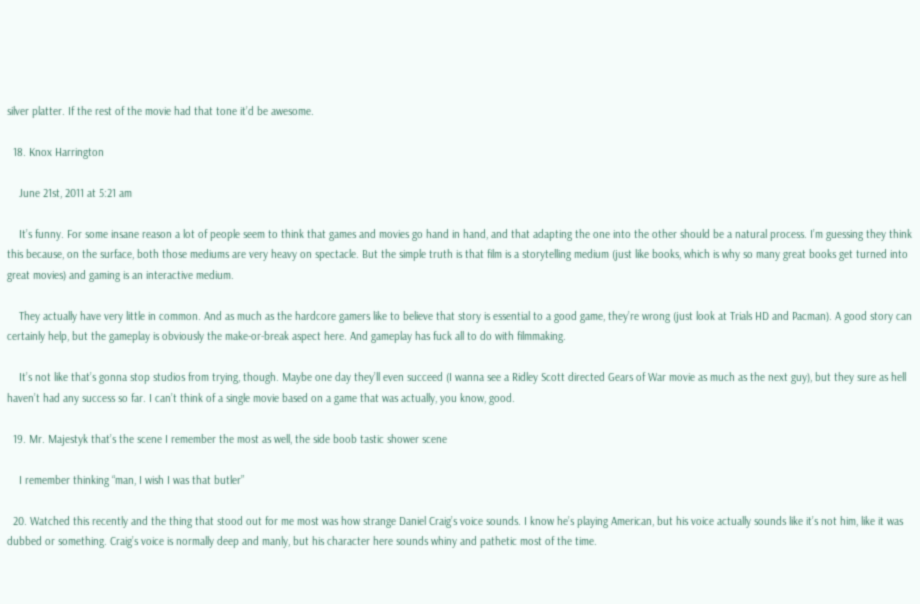silver platter. If the rest of the movie had that tone it’d be awesome.

  18. Knox Harrington

    June 21st, 2011 at 5:21 am

    It’s funny. For some insane reason a lot of people seem to think that games and movies go hand in hand, and that adapting the one into the other should be a natural process. I’m guessing they think this because, on the surface, both those mediums are very heavy on spectacle. But the simple truth is that film is a storytelling medium (just like books, which is why so many great books get turned into great movies) and gaming is an interactive medium.

    They actually have very little in common. And as much as the hardcore gamers like to believe that story is essential to a good game, they’re wrong (just look at Trials HD and Pacman). A good story can certainly help, but the gameplay is obviously the make-or-break aspect here. And gameplay has fuck all to do with filmmaking.

    It’s not like that’s gonna stop studios from trying, though. Maybe one day they’ll even succeed (I wanna see a Ridley Scott directed Gears of War movie as much as the next guy), but they sure as hell haven’t had any success so far. I can’t think of a single movie based on a game that was actually, you know, good.

  19. Mr. Majestyk that’s the scene I remember the most as well, the side boob tastic shower scene

    I remember thinking “man, I wish I was that butler”

  20. Watched this recently and the thing that stood out for me most was how strange Daniel Craig’s voice sounds. I know he’s playing American, but his voice actually sounds like it’s not him, like it was dubbed or something. Craig’s voice is normally deep and manly, but his character here sounds whiny and pathetic most of the time.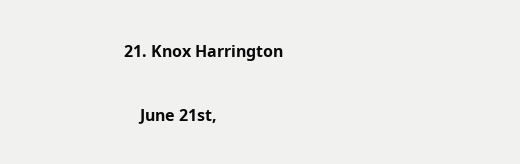21. Knox Harrington

    June 21st,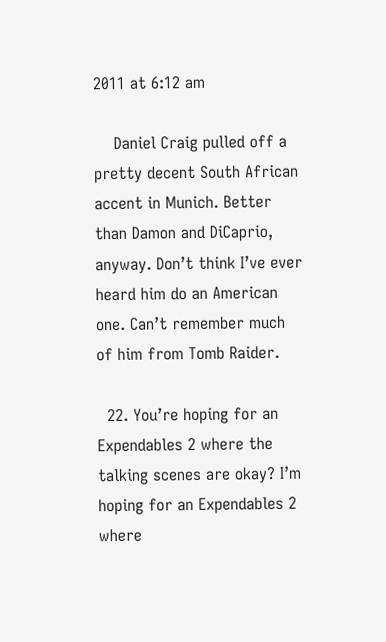2011 at 6:12 am

    Daniel Craig pulled off a pretty decent South African accent in Munich. Better than Damon and DiCaprio, anyway. Don’t think I’ve ever heard him do an American one. Can’t remember much of him from Tomb Raider.

  22. You’re hoping for an Expendables 2 where the talking scenes are okay? I’m hoping for an Expendables 2 where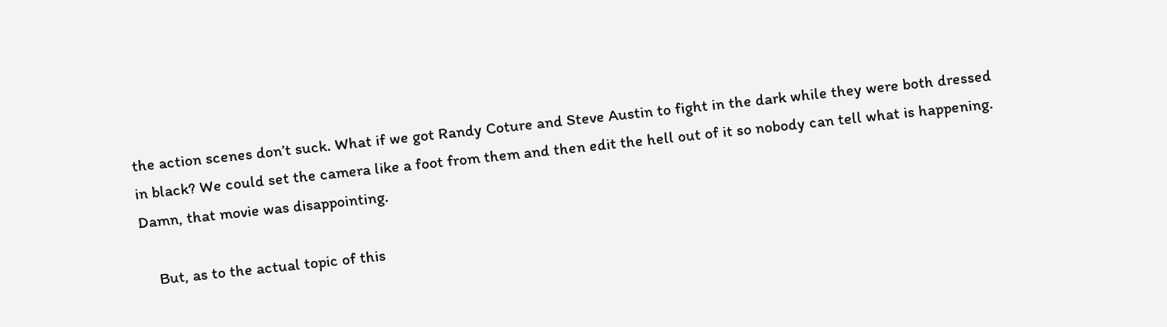the action scenes don’t suck. What if we got Randy Coture and Steve Austin to fight in the dark while they were both dressed in black? We could set the camera like a foot from them and then edit the hell out of it so nobody can tell what is happening. Damn, that movie was disappointing.

    But, as to the actual topic of this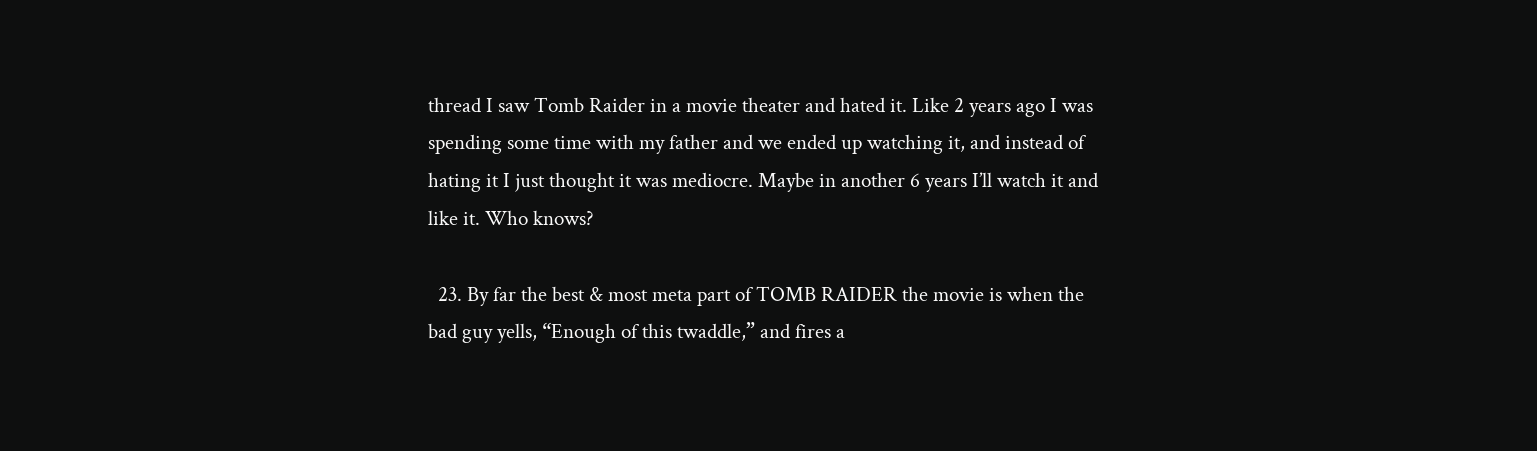thread I saw Tomb Raider in a movie theater and hated it. Like 2 years ago I was spending some time with my father and we ended up watching it, and instead of hating it I just thought it was mediocre. Maybe in another 6 years I’ll watch it and like it. Who knows?

  23. By far the best & most meta part of TOMB RAIDER the movie is when the bad guy yells, “Enough of this twaddle,” and fires a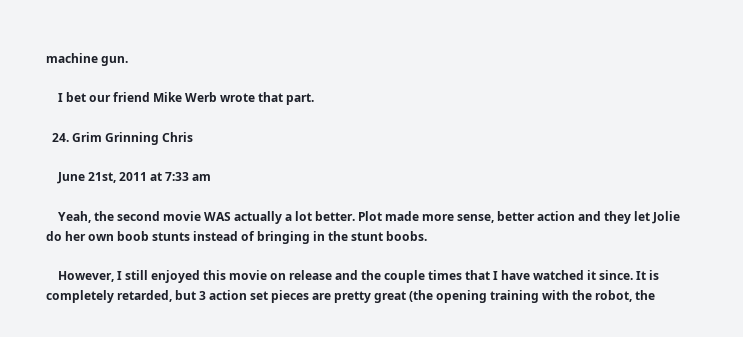machine gun.

    I bet our friend Mike Werb wrote that part.

  24. Grim Grinning Chris

    June 21st, 2011 at 7:33 am

    Yeah, the second movie WAS actually a lot better. Plot made more sense, better action and they let Jolie do her own boob stunts instead of bringing in the stunt boobs.

    However, I still enjoyed this movie on release and the couple times that I have watched it since. It is completely retarded, but 3 action set pieces are pretty great (the opening training with the robot, the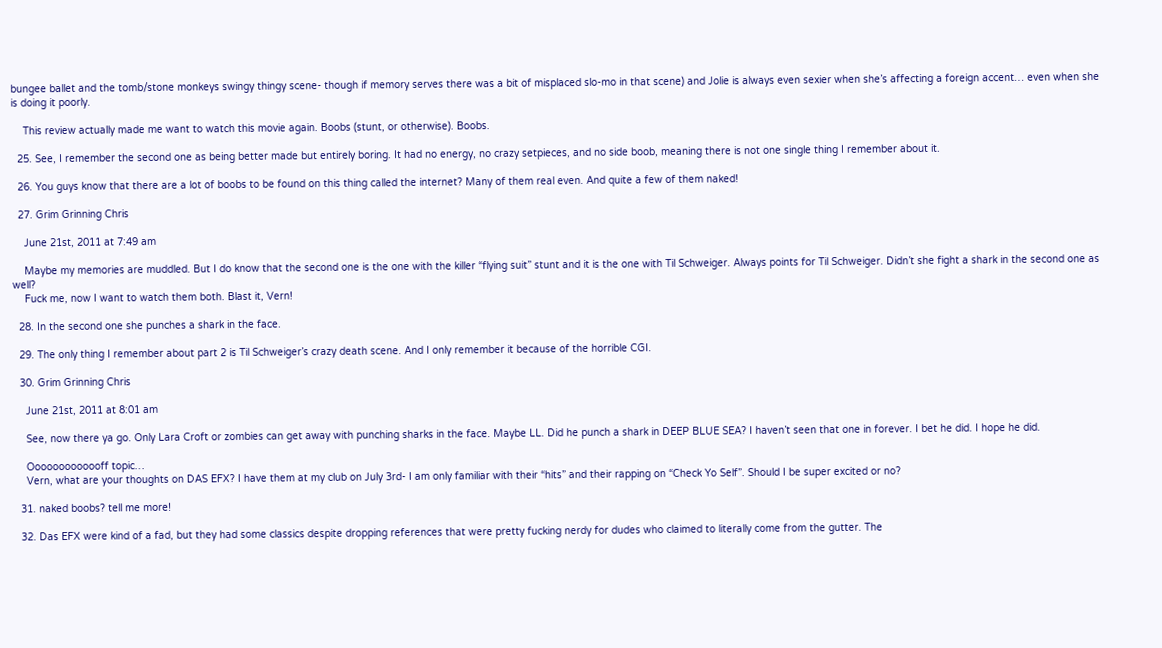bungee ballet and the tomb/stone monkeys swingy thingy scene- though if memory serves there was a bit of misplaced slo-mo in that scene) and Jolie is always even sexier when she’s affecting a foreign accent… even when she is doing it poorly.

    This review actually made me want to watch this movie again. Boobs (stunt, or otherwise). Boobs.

  25. See, I remember the second one as being better made but entirely boring. It had no energy, no crazy setpieces, and no side boob, meaning there is not one single thing I remember about it.

  26. You guys know that there are a lot of boobs to be found on this thing called the internet? Many of them real even. And quite a few of them naked!

  27. Grim Grinning Chris

    June 21st, 2011 at 7:49 am

    Maybe my memories are muddled. But I do know that the second one is the one with the killer “flying suit” stunt and it is the one with Til Schweiger. Always points for Til Schweiger. Didn’t she fight a shark in the second one as well?
    Fuck me, now I want to watch them both. Blast it, Vern!

  28. In the second one she punches a shark in the face.

  29. The only thing I remember about part 2 is Til Schweiger’s crazy death scene. And I only remember it because of the horrible CGI.

  30. Grim Grinning Chris

    June 21st, 2011 at 8:01 am

    See, now there ya go. Only Lara Croft or zombies can get away with punching sharks in the face. Maybe LL. Did he punch a shark in DEEP BLUE SEA? I haven’t seen that one in forever. I bet he did. I hope he did.

    Ooooooooooooff topic…
    Vern, what are your thoughts on DAS EFX? I have them at my club on July 3rd- I am only familiar with their “hits” and their rapping on “Check Yo Self”. Should I be super excited or no?

  31. naked boobs? tell me more!

  32. Das EFX were kind of a fad, but they had some classics despite dropping references that were pretty fucking nerdy for dudes who claimed to literally come from the gutter. The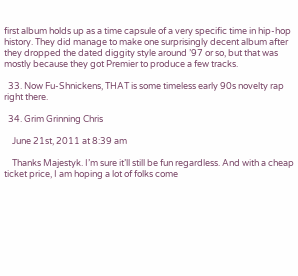first album holds up as a time capsule of a very specific time in hip-hop history. They did manage to make one surprisingly decent album after they dropped the dated diggity style around ’97 or so, but that was mostly because they got Premier to produce a few tracks.

  33. Now Fu-Shnickens, THAT is some timeless early 90s novelty rap right there.

  34. Grim Grinning Chris

    June 21st, 2011 at 8:39 am

    Thanks Majestyk. I’m sure it’ll still be fun regardless. And with a cheap ticket price, I am hoping a lot of folks come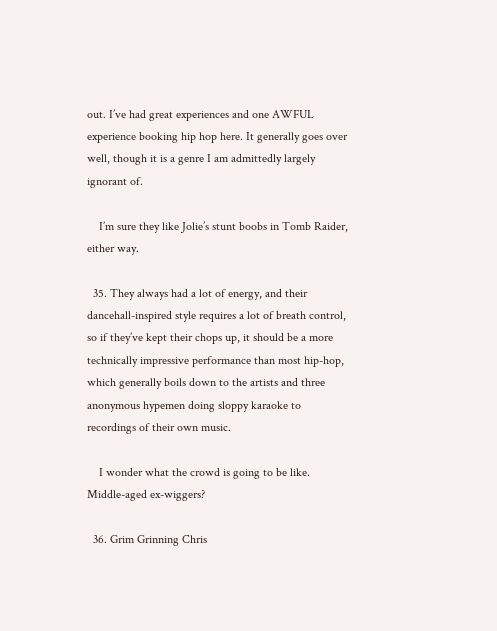out. I’ve had great experiences and one AWFUL experience booking hip hop here. It generally goes over well, though it is a genre I am admittedly largely ignorant of.

    I’m sure they like Jolie’s stunt boobs in Tomb Raider, either way.

  35. They always had a lot of energy, and their dancehall-inspired style requires a lot of breath control, so if they’ve kept their chops up, it should be a more technically impressive performance than most hip-hop, which generally boils down to the artists and three anonymous hypemen doing sloppy karaoke to recordings of their own music.

    I wonder what the crowd is going to be like. Middle-aged ex-wiggers?

  36. Grim Grinning Chris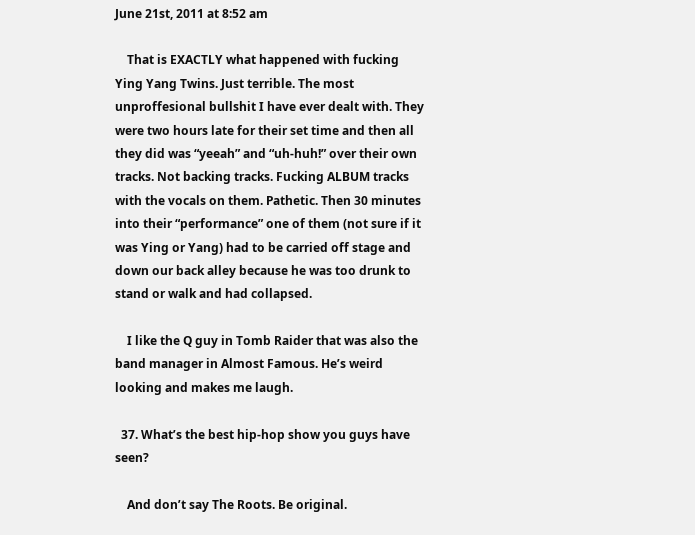June 21st, 2011 at 8:52 am

    That is EXACTLY what happened with fucking Ying Yang Twins. Just terrible. The most unproffesional bullshit I have ever dealt with. They were two hours late for their set time and then all they did was “yeeah” and “uh-huh!” over their own tracks. Not backing tracks. Fucking ALBUM tracks with the vocals on them. Pathetic. Then 30 minutes into their “performance” one of them (not sure if it was Ying or Yang) had to be carried off stage and down our back alley because he was too drunk to stand or walk and had collapsed.

    I like the Q guy in Tomb Raider that was also the band manager in Almost Famous. He’s weird looking and makes me laugh.

  37. What’s the best hip-hop show you guys have seen?

    And don’t say The Roots. Be original.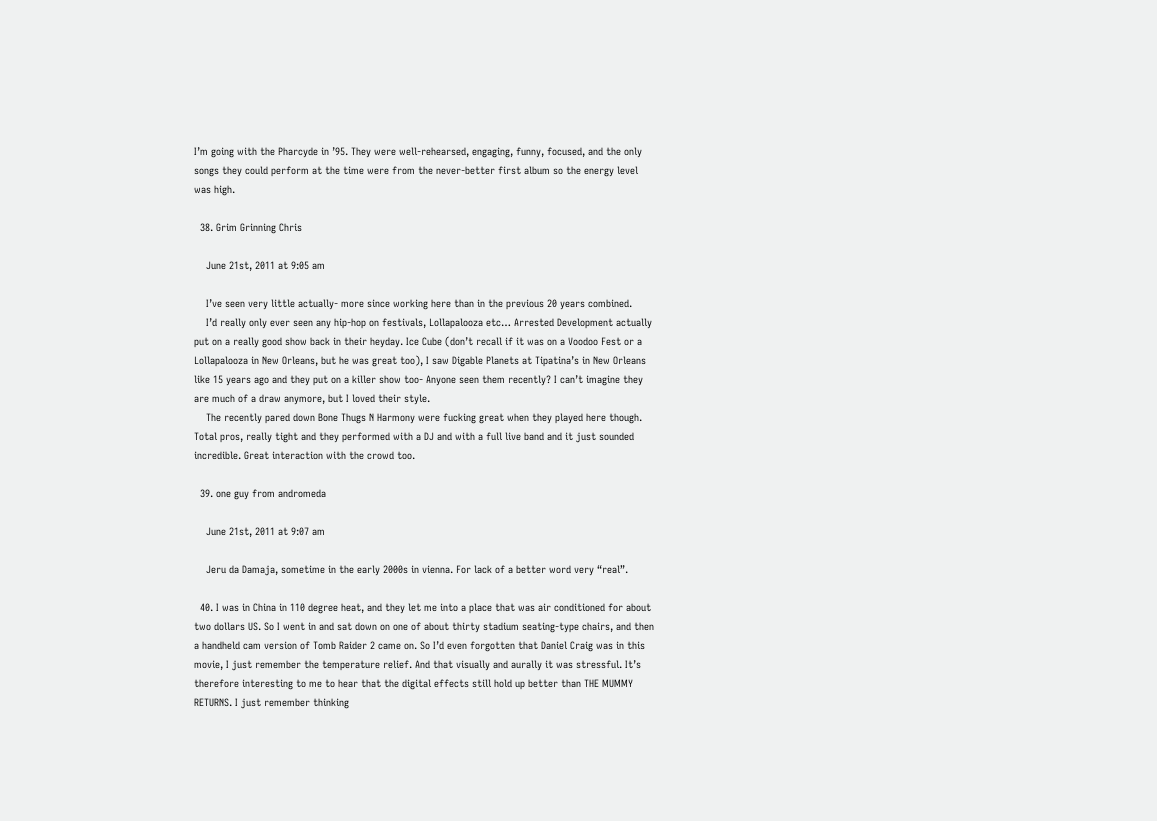I’m going with the Pharcyde in ’95. They were well-rehearsed, engaging, funny, focused, and the only songs they could perform at the time were from the never-better first album so the energy level was high.

  38. Grim Grinning Chris

    June 21st, 2011 at 9:05 am

    I’ve seen very little actually- more since working here than in the previous 20 years combined.
    I’d really only ever seen any hip-hop on festivals, Lollapalooza etc… Arrested Development actually put on a really good show back in their heyday. Ice Cube (don’t recall if it was on a Voodoo Fest or a Lollapalooza in New Orleans, but he was great too), I saw Digable Planets at Tipatina’s in New Orleans like 15 years ago and they put on a killer show too- Anyone seen them recently? I can’t imagine they are much of a draw anymore, but I loved their style.
    The recently pared down Bone Thugs N Harmony were fucking great when they played here though. Total pros, really tight and they performed with a DJ and with a full live band and it just sounded incredible. Great interaction with the crowd too.

  39. one guy from andromeda

    June 21st, 2011 at 9:07 am

    Jeru da Damaja, sometime in the early 2000s in vienna. For lack of a better word very “real”.

  40. I was in China in 110 degree heat, and they let me into a place that was air conditioned for about two dollars US. So I went in and sat down on one of about thirty stadium seating-type chairs, and then a handheld cam version of Tomb Raider 2 came on. So I’d even forgotten that Daniel Craig was in this movie, I just remember the temperature relief. And that visually and aurally it was stressful. It’s therefore interesting to me to hear that the digital effects still hold up better than THE MUMMY RETURNS. I just remember thinking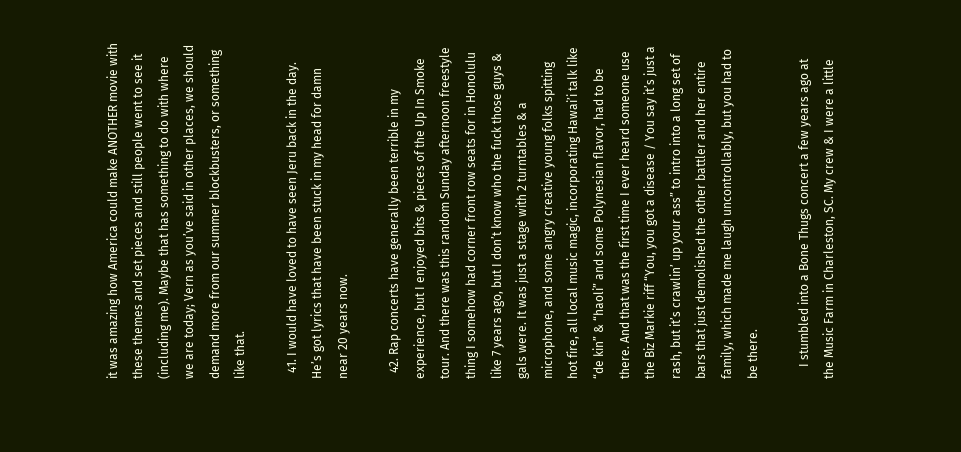it was amazing how America could make ANOTHER movie with these themes and set pieces and still people went to see it (including me). Maybe that has something to do with where we are today; Vern as you’ve said in other places, we should demand more from our summer blockbusters, or something like that.

  41. I would have loved to have seen Jeru back in the day. He’s got lyrics that have been stuck in my head for damn near 20 years now.

  42. Rap concerts have generally been terrible in my experience, but I enjoyed bits & pieces of the Up In Smoke tour. And there was this random Sunday afternoon freestyle thing I somehow had corner front row seats for in Honolulu like 7 years ago, but I don’t know who the fuck those guys & gals were. It was just a stage with 2 turntables & a microphone, and some angry creative young folks spitting hot fire, all local music magic, incorporating Hawai’i talk like “de kin” & “haoli” and some Polynesian flavor, had to be there. And that was the first time I ever heard someone use the Biz Markie riff “You, you got a disease / You say it’s just a rash, but it’s crawlin’ up your ass” to intro into a long set of bars that just demolished the other battler and her entire family, which made me laugh uncontrollably, but you had to be there.

    I stumbled into a Bone Thugs concert a few years ago at the Music Farm in Charleston, SC. My crew & I were a little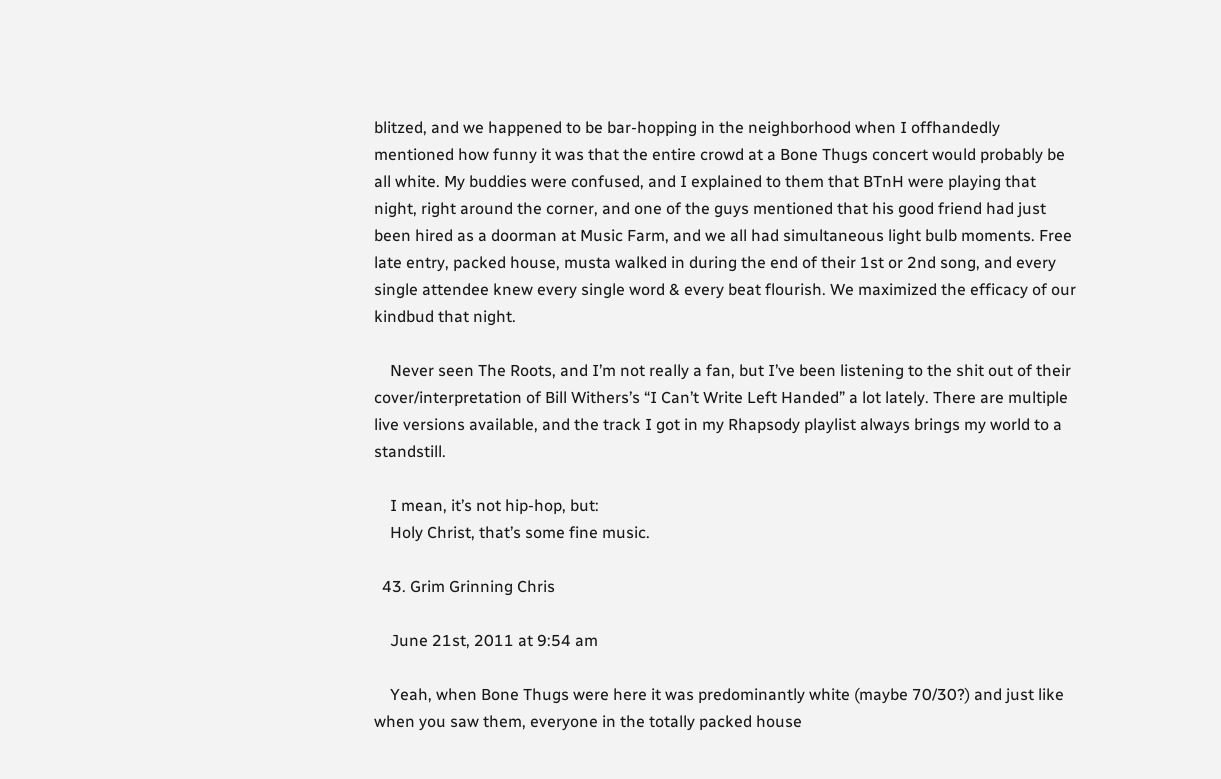blitzed, and we happened to be bar-hopping in the neighborhood when I offhandedly mentioned how funny it was that the entire crowd at a Bone Thugs concert would probably be all white. My buddies were confused, and I explained to them that BTnH were playing that night, right around the corner, and one of the guys mentioned that his good friend had just been hired as a doorman at Music Farm, and we all had simultaneous light bulb moments. Free late entry, packed house, musta walked in during the end of their 1st or 2nd song, and every single attendee knew every single word & every beat flourish. We maximized the efficacy of our kindbud that night.

    Never seen The Roots, and I’m not really a fan, but I’ve been listening to the shit out of their cover/interpretation of Bill Withers’s “I Can’t Write Left Handed” a lot lately. There are multiple live versions available, and the track I got in my Rhapsody playlist always brings my world to a standstill.

    I mean, it’s not hip-hop, but:
    Holy Christ, that’s some fine music.

  43. Grim Grinning Chris

    June 21st, 2011 at 9:54 am

    Yeah, when Bone Thugs were here it was predominantly white (maybe 70/30?) and just like when you saw them, everyone in the totally packed house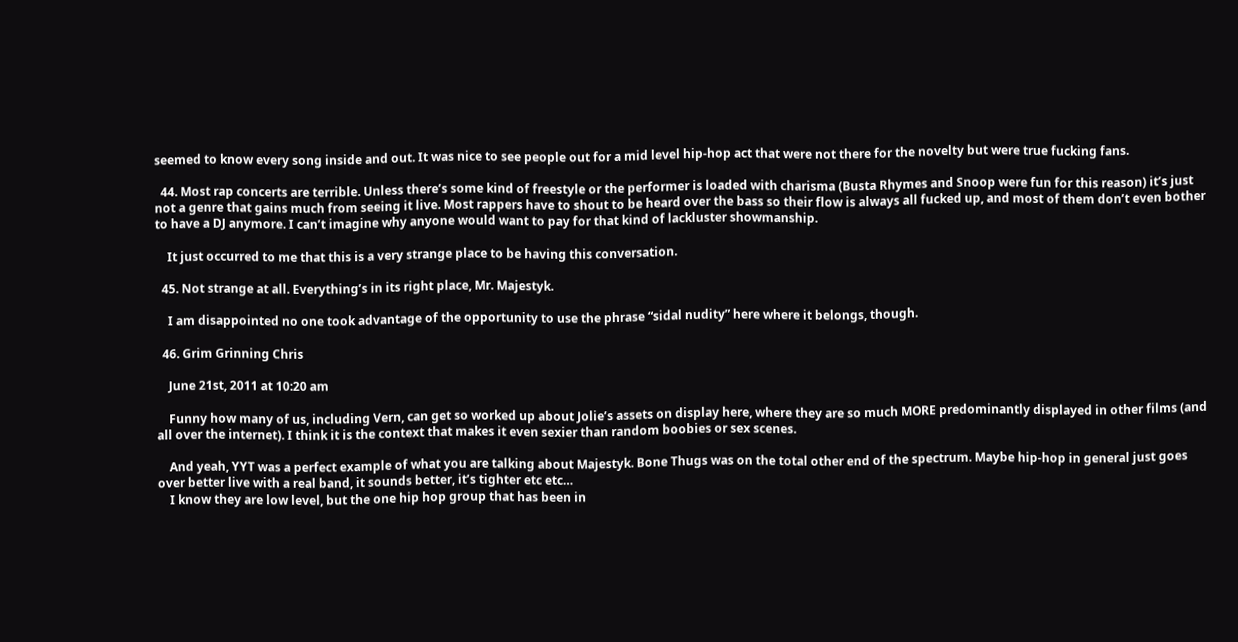seemed to know every song inside and out. It was nice to see people out for a mid level hip-hop act that were not there for the novelty but were true fucking fans.

  44. Most rap concerts are terrible. Unless there’s some kind of freestyle or the performer is loaded with charisma (Busta Rhymes and Snoop were fun for this reason) it’s just not a genre that gains much from seeing it live. Most rappers have to shout to be heard over the bass so their flow is always all fucked up, and most of them don’t even bother to have a DJ anymore. I can’t imagine why anyone would want to pay for that kind of lackluster showmanship.

    It just occurred to me that this is a very strange place to be having this conversation.

  45. Not strange at all. Everything’s in its right place, Mr. Majestyk.

    I am disappointed no one took advantage of the opportunity to use the phrase “sidal nudity” here where it belongs, though.

  46. Grim Grinning Chris

    June 21st, 2011 at 10:20 am

    Funny how many of us, including Vern, can get so worked up about Jolie’s assets on display here, where they are so much MORE predominantly displayed in other films (and all over the internet). I think it is the context that makes it even sexier than random boobies or sex scenes.

    And yeah, YYT was a perfect example of what you are talking about Majestyk. Bone Thugs was on the total other end of the spectrum. Maybe hip-hop in general just goes over better live with a real band, it sounds better, it’s tighter etc etc…
    I know they are low level, but the one hip hop group that has been in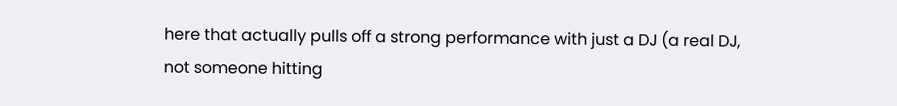here that actually pulls off a strong performance with just a DJ (a real DJ, not someone hitting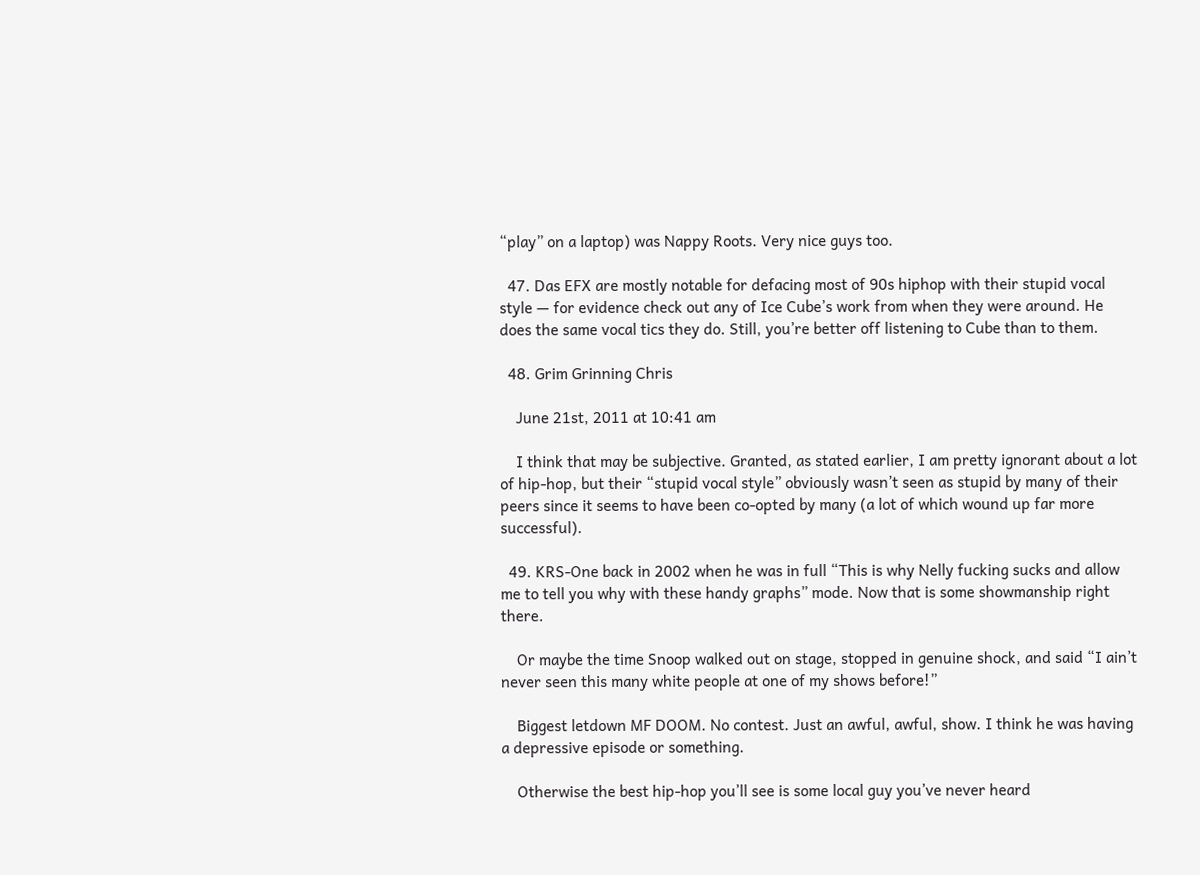“play” on a laptop) was Nappy Roots. Very nice guys too.

  47. Das EFX are mostly notable for defacing most of 90s hiphop with their stupid vocal style — for evidence check out any of Ice Cube’s work from when they were around. He does the same vocal tics they do. Still, you’re better off listening to Cube than to them.

  48. Grim Grinning Chris

    June 21st, 2011 at 10:41 am

    I think that may be subjective. Granted, as stated earlier, I am pretty ignorant about a lot of hip-hop, but their “stupid vocal style” obviously wasn’t seen as stupid by many of their peers since it seems to have been co-opted by many (a lot of which wound up far more successful).

  49. KRS-One back in 2002 when he was in full “This is why Nelly fucking sucks and allow me to tell you why with these handy graphs” mode. Now that is some showmanship right there.

    Or maybe the time Snoop walked out on stage, stopped in genuine shock, and said “I ain’t never seen this many white people at one of my shows before!”

    Biggest letdown MF DOOM. No contest. Just an awful, awful, show. I think he was having a depressive episode or something.

    Otherwise the best hip-hop you’ll see is some local guy you’ve never heard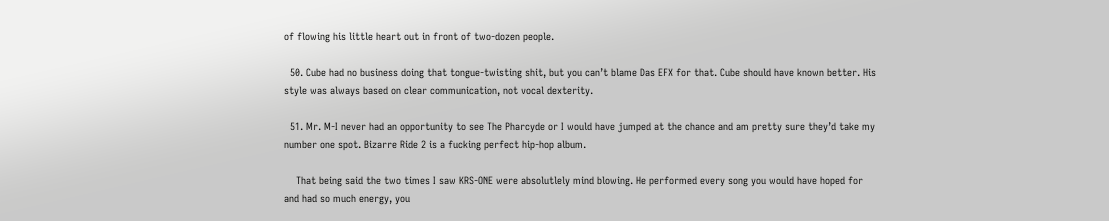of flowing his little heart out in front of two-dozen people.

  50. Cube had no business doing that tongue-twisting shit, but you can’t blame Das EFX for that. Cube should have known better. His style was always based on clear communication, not vocal dexterity.

  51. Mr. M-I never had an opportunity to see The Pharcyde or I would have jumped at the chance and am pretty sure they’d take my number one spot. Bizarre Ride 2 is a fucking perfect hip-hop album.

    That being said the two times I saw KRS-ONE were absolutlely mind blowing. He performed every song you would have hoped for and had so much energy, you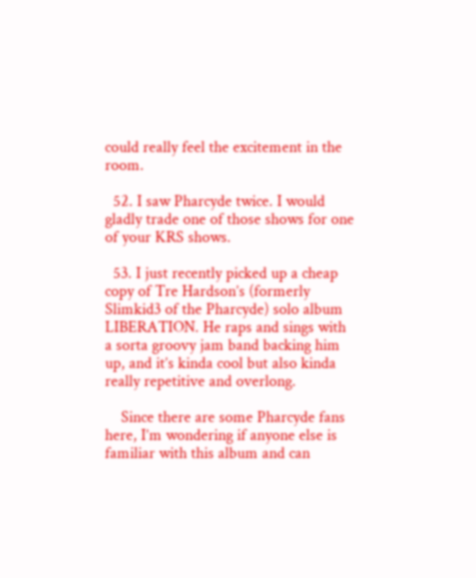could really feel the excitement in the room.

  52. I saw Pharcyde twice. I would gladly trade one of those shows for one of your KRS shows.

  53. I just recently picked up a cheap copy of Tre Hardson’s (formerly Slimkid3 of the Pharcyde) solo album LIBERATION. He raps and sings with a sorta groovy jam band backing him up, and it’s kinda cool but also kinda really repetitive and overlong.

    Since there are some Pharcyde fans here, I’m wondering if anyone else is familiar with this album and can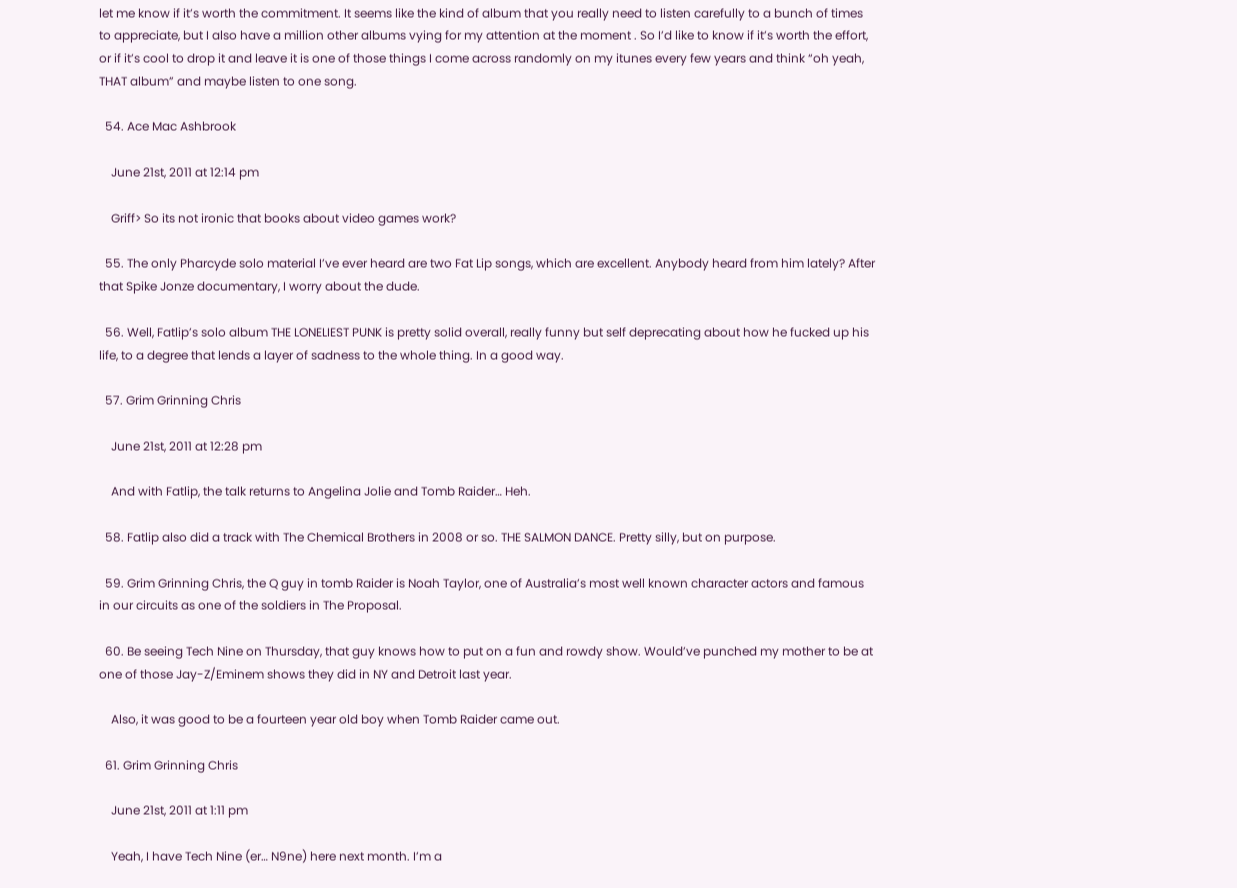let me know if it’s worth the commitment. It seems like the kind of album that you really need to listen carefully to a bunch of times to appreciate, but I also have a million other albums vying for my attention at the moment . So I’d like to know if it’s worth the effort, or if it’s cool to drop it and leave it is one of those things I come across randomly on my itunes every few years and think “oh yeah, THAT album” and maybe listen to one song.

  54. Ace Mac Ashbrook

    June 21st, 2011 at 12:14 pm

    Griff> So its not ironic that books about video games work?

  55. The only Pharcyde solo material I’ve ever heard are two Fat Lip songs, which are excellent. Anybody heard from him lately? After that Spike Jonze documentary, I worry about the dude.

  56. Well, Fatlip’s solo album THE LONELIEST PUNK is pretty solid overall, really funny but self deprecating about how he fucked up his life, to a degree that lends a layer of sadness to the whole thing. In a good way.

  57. Grim Grinning Chris

    June 21st, 2011 at 12:28 pm

    And with Fatlip, the talk returns to Angelina Jolie and Tomb Raider… Heh.

  58. Fatlip also did a track with The Chemical Brothers in 2008 or so. THE SALMON DANCE. Pretty silly, but on purpose.

  59. Grim Grinning Chris, the Q guy in tomb Raider is Noah Taylor, one of Australia’s most well known character actors and famous in our circuits as one of the soldiers in The Proposal.

  60. Be seeing Tech Nine on Thursday, that guy knows how to put on a fun and rowdy show. Would’ve punched my mother to be at one of those Jay-Z/Eminem shows they did in NY and Detroit last year.

    Also, it was good to be a fourteen year old boy when Tomb Raider came out.

  61. Grim Grinning Chris

    June 21st, 2011 at 1:11 pm

    Yeah, I have Tech Nine (er… N9ne) here next month. I’m a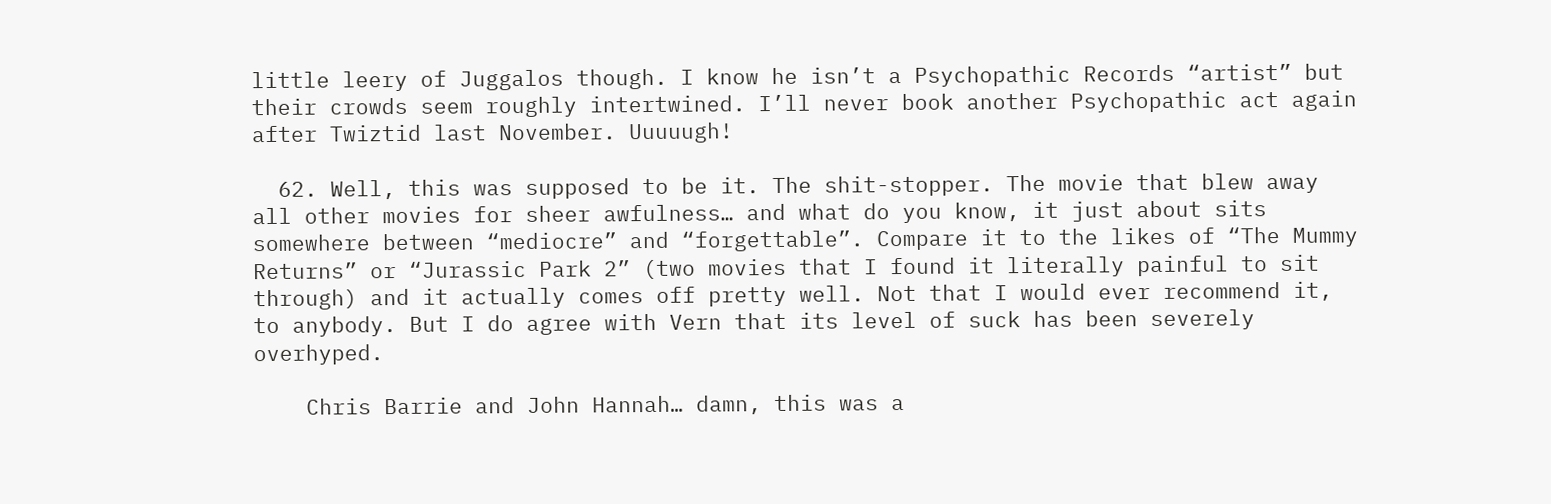little leery of Juggalos though. I know he isn’t a Psychopathic Records “artist” but their crowds seem roughly intertwined. I’ll never book another Psychopathic act again after Twiztid last November. Uuuuugh!

  62. Well, this was supposed to be it. The shit-stopper. The movie that blew away all other movies for sheer awfulness… and what do you know, it just about sits somewhere between “mediocre” and “forgettable”. Compare it to the likes of “The Mummy Returns” or “Jurassic Park 2” (two movies that I found it literally painful to sit through) and it actually comes off pretty well. Not that I would ever recommend it, to anybody. But I do agree with Vern that its level of suck has been severely overhyped.

    Chris Barrie and John Hannah… damn, this was a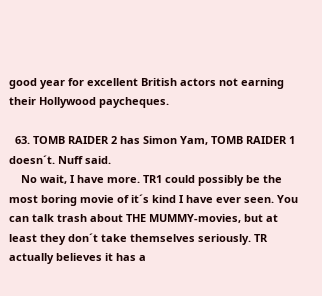good year for excellent British actors not earning their Hollywood paycheques.

  63. TOMB RAIDER 2 has Simon Yam, TOMB RAIDER 1 doesn´t. Nuff said.
    No wait, I have more. TR1 could possibly be the most boring movie of it´s kind I have ever seen. You can talk trash about THE MUMMY-movies, but at least they don´t take themselves seriously. TR actually believes it has a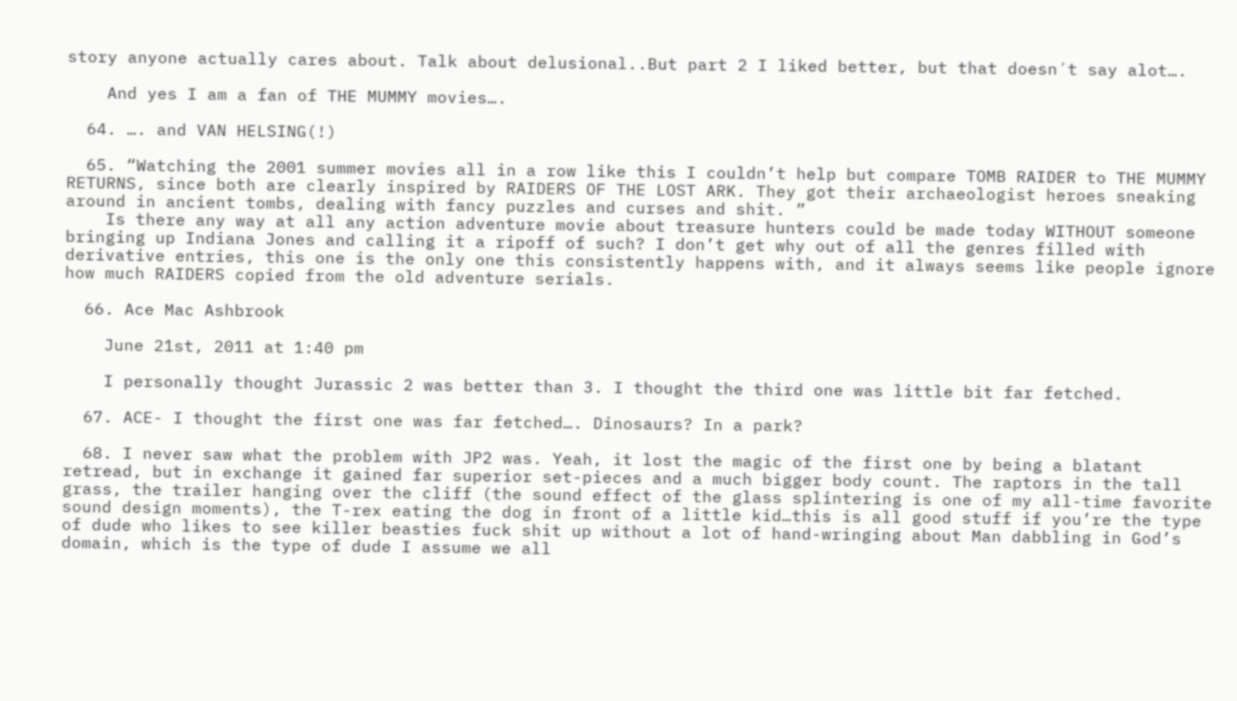story anyone actually cares about. Talk about delusional..But part 2 I liked better, but that doesn´t say alot….

    And yes I am a fan of THE MUMMY movies….

  64. …. and VAN HELSING(!)

  65. “Watching the 2001 summer movies all in a row like this I couldn’t help but compare TOMB RAIDER to THE MUMMY RETURNS, since both are clearly inspired by RAIDERS OF THE LOST ARK. They got their archaeologist heroes sneaking around in ancient tombs, dealing with fancy puzzles and curses and shit. ”
    Is there any way at all any action adventure movie about treasure hunters could be made today WITHOUT someone bringing up Indiana Jones and calling it a ripoff of such? I don’t get why out of all the genres filled with derivative entries, this one is the only one this consistently happens with, and it always seems like people ignore how much RAIDERS copied from the old adventure serials.

  66. Ace Mac Ashbrook

    June 21st, 2011 at 1:40 pm

    I personally thought Jurassic 2 was better than 3. I thought the third one was little bit far fetched.

  67. ACE- I thought the first one was far fetched…. Dinosaurs? In a park?

  68. I never saw what the problem with JP2 was. Yeah, it lost the magic of the first one by being a blatant retread, but in exchange it gained far superior set-pieces and a much bigger body count. The raptors in the tall grass, the trailer hanging over the cliff (the sound effect of the glass splintering is one of my all-time favorite sound design moments), the T-rex eating the dog in front of a little kid…this is all good stuff if you’re the type of dude who likes to see killer beasties fuck shit up without a lot of hand-wringing about Man dabbling in God’s domain, which is the type of dude I assume we all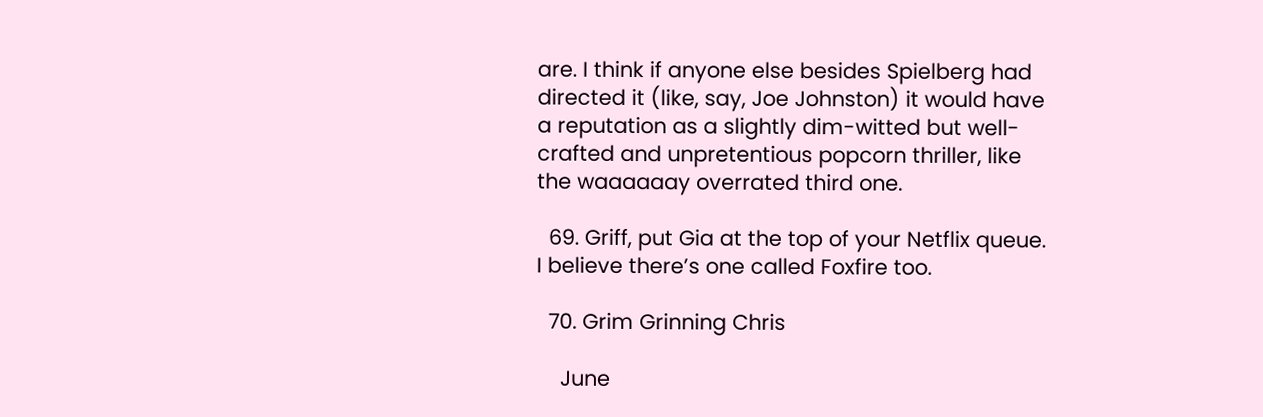are. I think if anyone else besides Spielberg had directed it (like, say, Joe Johnston) it would have a reputation as a slightly dim-witted but well-crafted and unpretentious popcorn thriller, like the waaaaaay overrated third one.

  69. Griff, put Gia at the top of your Netflix queue. I believe there’s one called Foxfire too.

  70. Grim Grinning Chris

    June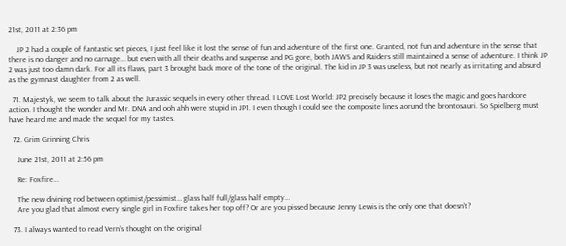21st, 2011 at 2:36 pm

    JP 2 had a couple of fantastic set pieces, I just feel like it lost the sense of fun and adventure of the first one. Granted, not fun and adventure in the sense that there is no danger and no carnage… but even with all their deaths and suspense and PG gore, both JAWS and Raiders still maintained a sense of adventure. I think JP 2 was just too damn dark. For all its flaws, part 3 brought back more of the tone of the original. The kid in JP 3 was useless, but not nearly as irritating and absurd as the gymnast daughter from 2 as well.

  71. Majestyk, we seem to talk about the Jurassic sequels in every other thread. I LOVE Lost World: JP2 precisely because it loses the magic and goes hardcore action. I thought the wonder and Mr. DNA and ooh ahh were stupid in JP1. I even though I could see the composite lines aorund the brontosauri. So Spielberg must have heard me and made the sequel for my tastes.

  72. Grim Grinning Chris

    June 21st, 2011 at 2:56 pm

    Re: Foxfire…

    The new divining rod between optimist/pessimist… glass half full/glass half empty…
    Are you glad that almost every single girl in Foxfire takes her top off? Or are you pissed because Jenny Lewis is the only one that doesn’t?

  73. I always wanted to read Vern’s thought on the original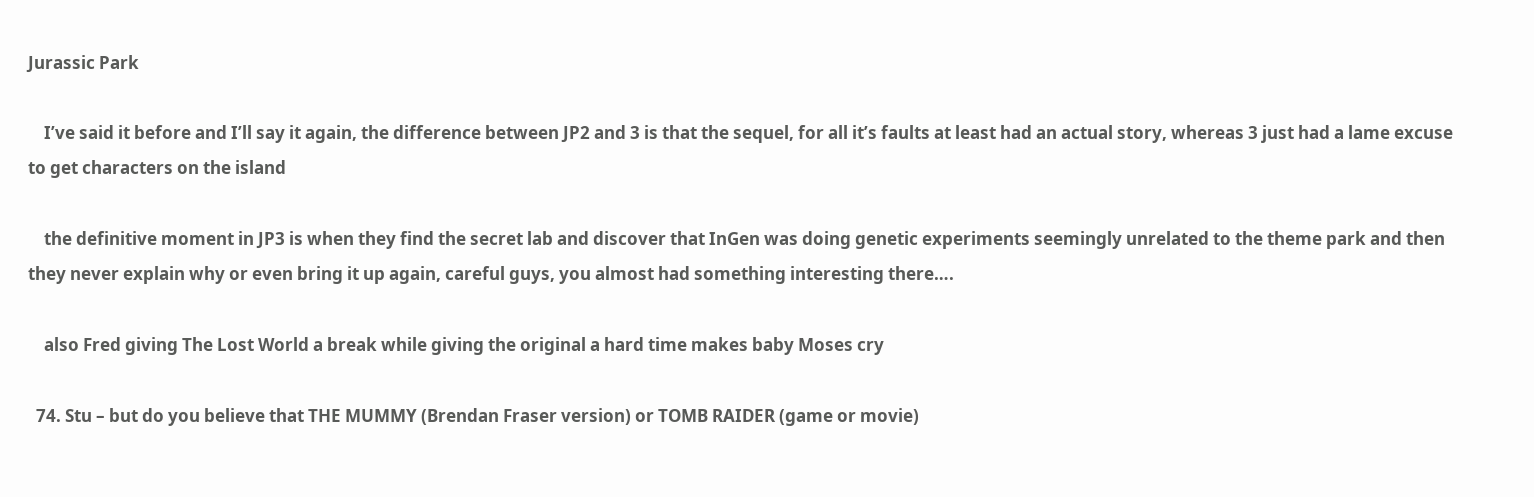Jurassic Park

    I’ve said it before and I’ll say it again, the difference between JP2 and 3 is that the sequel, for all it’s faults at least had an actual story, whereas 3 just had a lame excuse to get characters on the island

    the definitive moment in JP3 is when they find the secret lab and discover that InGen was doing genetic experiments seemingly unrelated to the theme park and then they never explain why or even bring it up again, careful guys, you almost had something interesting there….

    also Fred giving The Lost World a break while giving the original a hard time makes baby Moses cry

  74. Stu – but do you believe that THE MUMMY (Brendan Fraser version) or TOMB RAIDER (game or movie)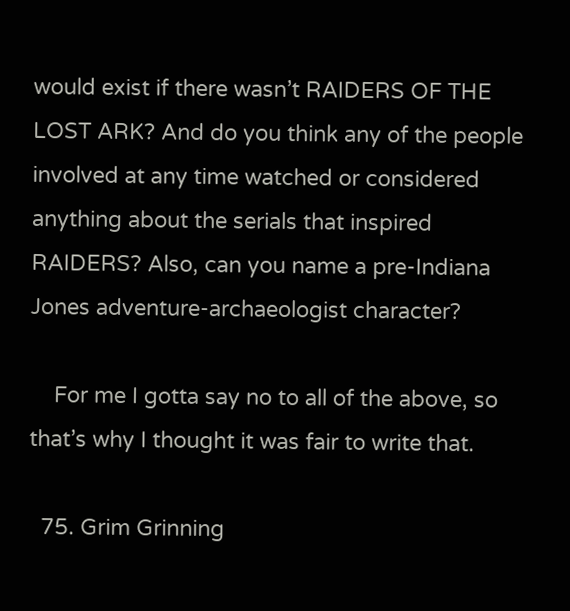would exist if there wasn’t RAIDERS OF THE LOST ARK? And do you think any of the people involved at any time watched or considered anything about the serials that inspired RAIDERS? Also, can you name a pre-Indiana Jones adventure-archaeologist character?

    For me I gotta say no to all of the above, so that’s why I thought it was fair to write that.

  75. Grim Grinning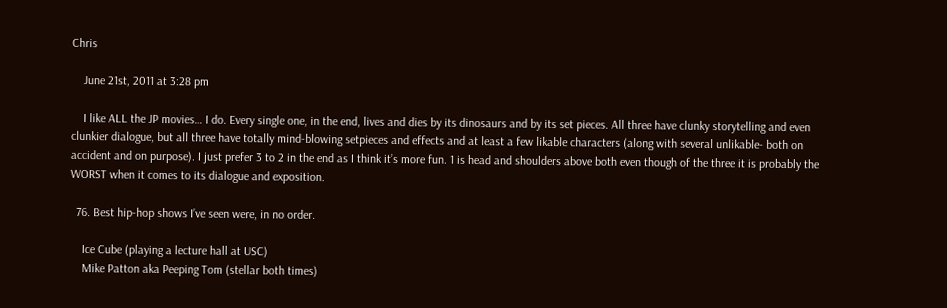Chris

    June 21st, 2011 at 3:28 pm

    I like ALL the JP movies… I do. Every single one, in the end, lives and dies by its dinosaurs and by its set pieces. All three have clunky storytelling and even clunkier dialogue, but all three have totally mind-blowing setpieces and effects and at least a few likable characters (along with several unlikable- both on accident and on purpose). I just prefer 3 to 2 in the end as I think it’s more fun. 1 is head and shoulders above both even though of the three it is probably the WORST when it comes to its dialogue and exposition.

  76. Best hip-hop shows I’ve seen were, in no order.

    Ice Cube (playing a lecture hall at USC)
    Mike Patton aka Peeping Tom (stellar both times)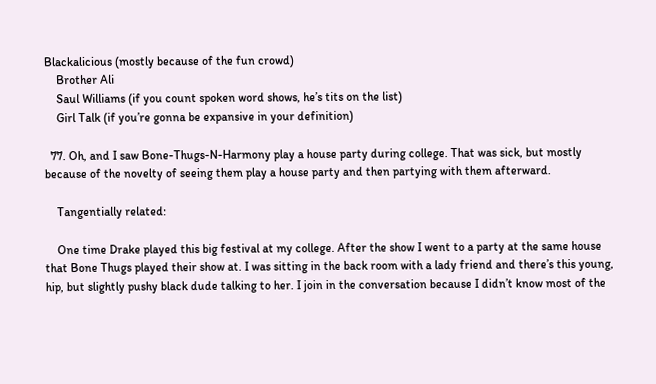Blackalicious (mostly because of the fun crowd)
    Brother Ali
    Saul Williams (if you count spoken word shows, he’s tits on the list)
    Girl Talk (if you’re gonna be expansive in your definition)

  77. Oh, and I saw Bone-Thugs-N-Harmony play a house party during college. That was sick, but mostly because of the novelty of seeing them play a house party and then partying with them afterward.

    Tangentially related:

    One time Drake played this big festival at my college. After the show I went to a party at the same house that Bone Thugs played their show at. I was sitting in the back room with a lady friend and there’s this young, hip, but slightly pushy black dude talking to her. I join in the conversation because I didn’t know most of the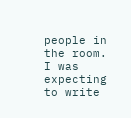people in the room. I was expecting to write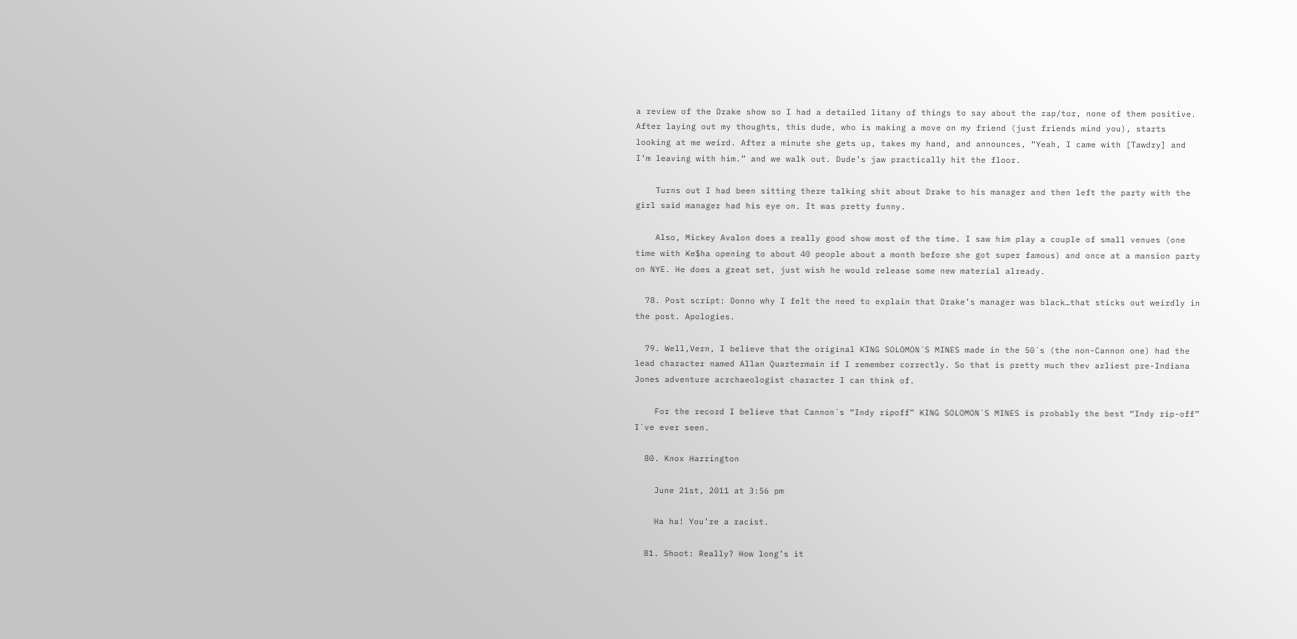a review of the Drake show so I had a detailed litany of things to say about the rap/tor, none of them positive. After laying out my thoughts, this dude, who is making a move on my friend (just friends mind you), starts looking at me weird. After a minute she gets up, takes my hand, and announces, “Yeah, I came with [Tawdry] and I’m leaving with him.” and we walk out. Dude’s jaw practically hit the floor.

    Turns out I had been sitting there talking shit about Drake to his manager and then left the party with the girl said manager had his eye on. It was pretty funny.

    Also, Mickey Avalon does a really good show most of the time. I saw him play a couple of small venues (one time with Ke$ha opening to about 40 people about a month before she got super famous) and once at a mansion party on NYE. He does a great set, just wish he would release some new material already.

  78. Post script: Donno why I felt the need to explain that Drake’s manager was black…that sticks out weirdly in the post. Apologies.

  79. Well,Vern, I believe that the original KING SOLOMON´S MINES made in the 50´s (the non-Cannon one) had the lead character named Allan Quartermain if I remember correctly. So that is pretty much thev arliest pre-Indiana Jones adventure acrchaeologist character I can think of.

    For the record I believe that Cannon´s “Indy ripoff” KING SOLOMON´S MINES is probably the best “Indy rip-off” I´ve ever seen.

  80. Knox Harrington

    June 21st, 2011 at 3:56 pm

    Ha ha! You’re a racist.

  81. Shoot: Really? How long’s it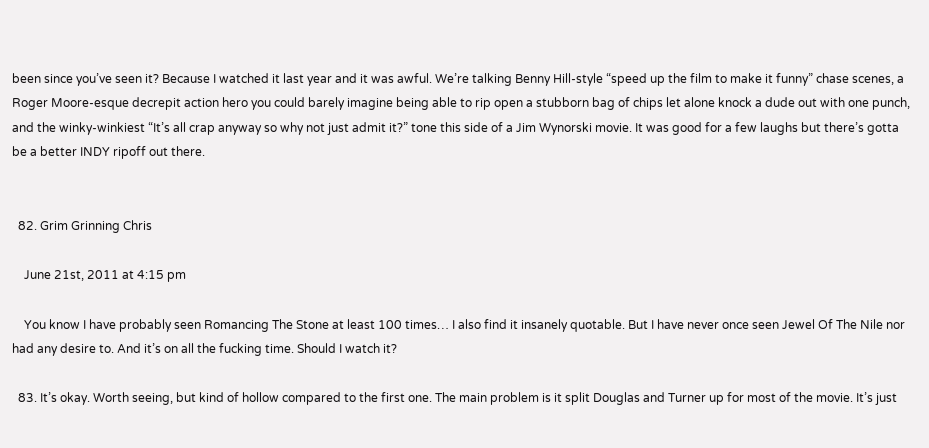been since you’ve seen it? Because I watched it last year and it was awful. We’re talking Benny Hill-style “speed up the film to make it funny” chase scenes, a Roger Moore-esque decrepit action hero you could barely imagine being able to rip open a stubborn bag of chips let alone knock a dude out with one punch, and the winky-winkiest “It’s all crap anyway so why not just admit it?” tone this side of a Jim Wynorski movie. It was good for a few laughs but there’s gotta be a better INDY ripoff out there.


  82. Grim Grinning Chris

    June 21st, 2011 at 4:15 pm

    You know I have probably seen Romancing The Stone at least 100 times… I also find it insanely quotable. But I have never once seen Jewel Of The Nile nor had any desire to. And it’s on all the fucking time. Should I watch it?

  83. It’s okay. Worth seeing, but kind of hollow compared to the first one. The main problem is it split Douglas and Turner up for most of the movie. It’s just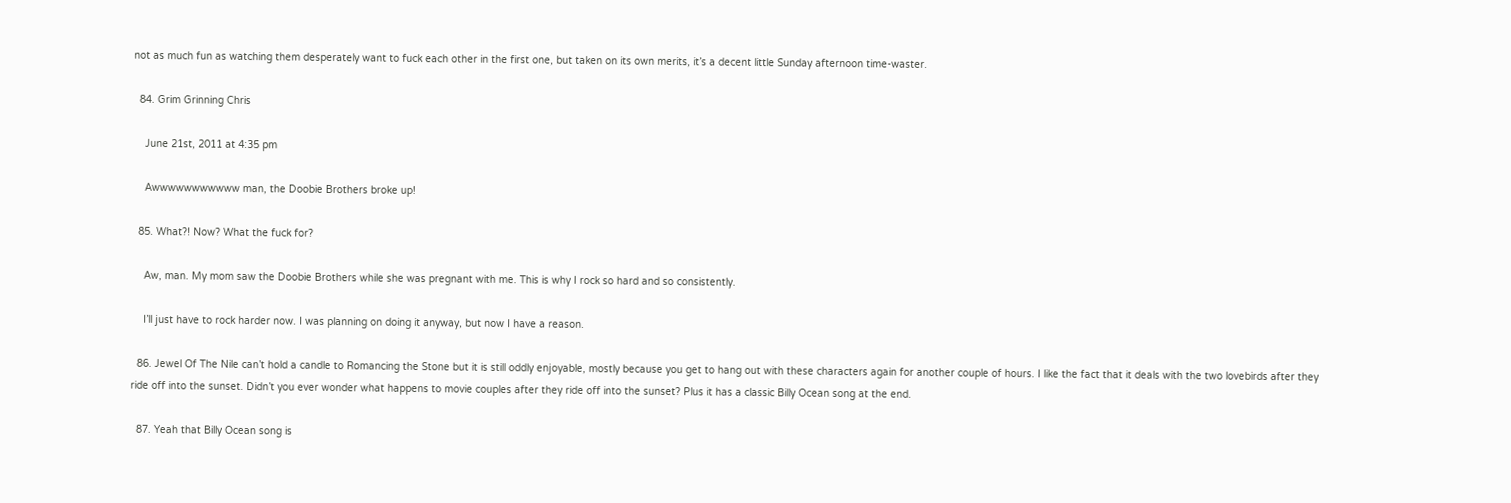not as much fun as watching them desperately want to fuck each other in the first one, but taken on its own merits, it’s a decent little Sunday afternoon time-waster.

  84. Grim Grinning Chris

    June 21st, 2011 at 4:35 pm

    Awwwwwwwwwww man, the Doobie Brothers broke up!

  85. What?! Now? What the fuck for?

    Aw, man. My mom saw the Doobie Brothers while she was pregnant with me. This is why I rock so hard and so consistently.

    I’ll just have to rock harder now. I was planning on doing it anyway, but now I have a reason.

  86. Jewel Of The Nile can’t hold a candle to Romancing the Stone but it is still oddly enjoyable, mostly because you get to hang out with these characters again for another couple of hours. I like the fact that it deals with the two lovebirds after they ride off into the sunset. Didn’t you ever wonder what happens to movie couples after they ride off into the sunset? Plus it has a classic Billy Ocean song at the end.

  87. Yeah that Billy Ocean song is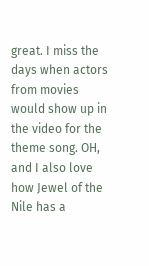great. I miss the days when actors from movies would show up in the video for the theme song. OH, and I also love how Jewel of the Nile has a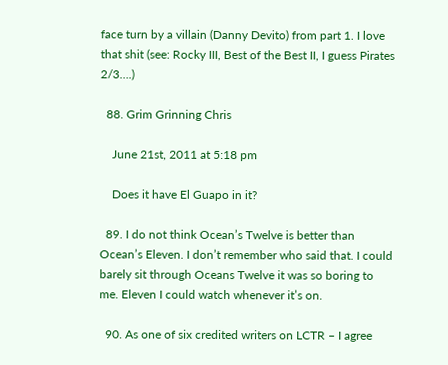face turn by a villain (Danny Devito) from part 1. I love that shit (see: Rocky III, Best of the Best II, I guess Pirates 2/3….)

  88. Grim Grinning Chris

    June 21st, 2011 at 5:18 pm

    Does it have El Guapo in it?

  89. I do not think Ocean’s Twelve is better than Ocean’s Eleven. I don’t remember who said that. I could barely sit through Oceans Twelve it was so boring to me. Eleven I could watch whenever it’s on.

  90. As one of six credited writers on LCTR – I agree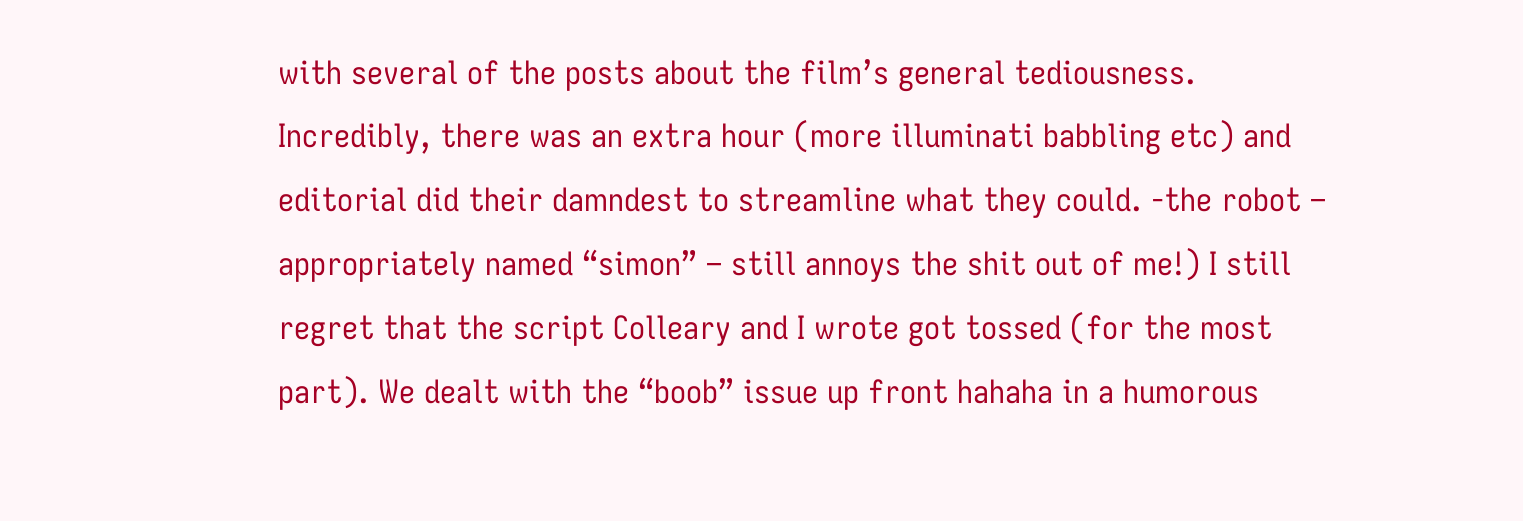with several of the posts about the film’s general tediousness. Incredibly, there was an extra hour (more illuminati babbling etc) and editorial did their damndest to streamline what they could. -the robot – appropriately named “simon” – still annoys the shit out of me!) I still regret that the script Colleary and I wrote got tossed (for the most part). We dealt with the “boob” issue up front hahaha in a humorous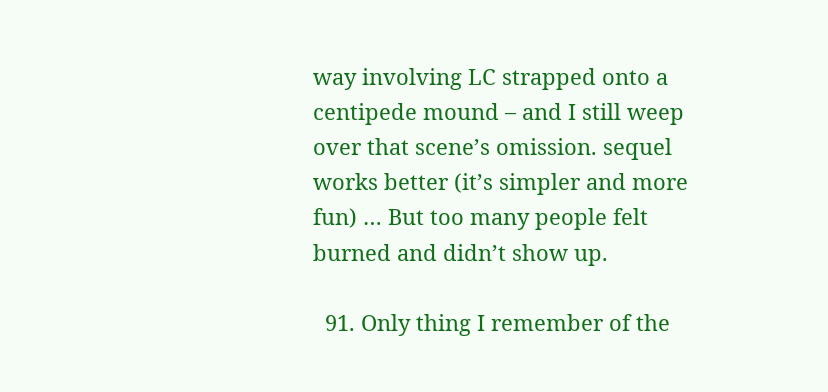way involving LC strapped onto a centipede mound – and I still weep over that scene’s omission. sequel works better (it’s simpler and more fun) … But too many people felt burned and didn’t show up.

  91. Only thing I remember of the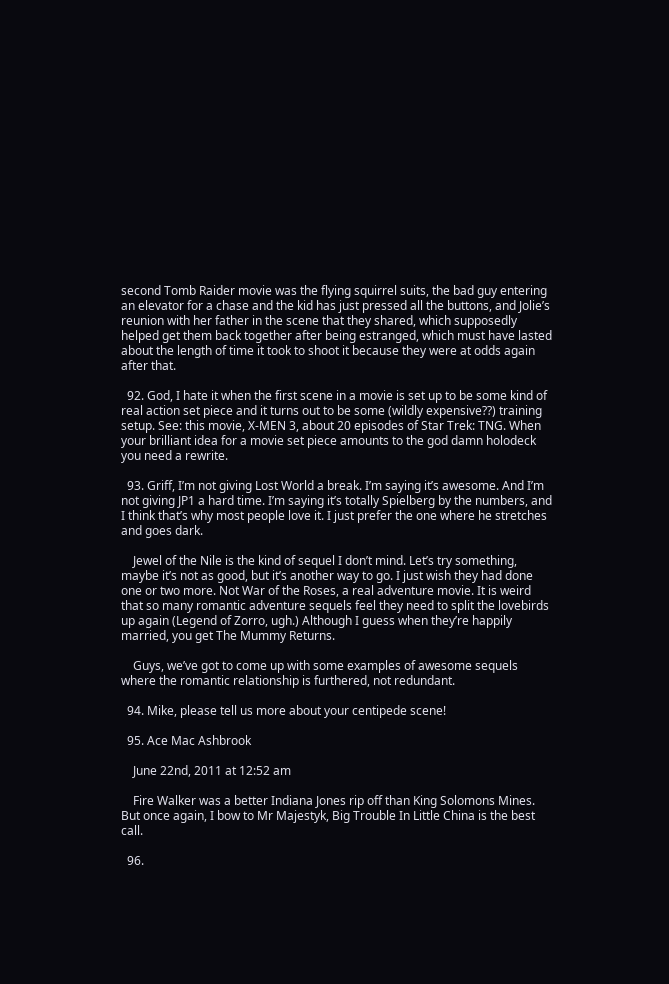second Tomb Raider movie was the flying squirrel suits, the bad guy entering an elevator for a chase and the kid has just pressed all the buttons, and Jolie’s reunion with her father in the scene that they shared, which supposedly helped get them back together after being estranged, which must have lasted about the length of time it took to shoot it because they were at odds again after that.

  92. God, I hate it when the first scene in a movie is set up to be some kind of real action set piece and it turns out to be some (wildly expensive??) training setup. See: this movie, X-MEN 3, about 20 episodes of Star Trek: TNG. When your brilliant idea for a movie set piece amounts to the god damn holodeck you need a rewrite.

  93. Griff, I’m not giving Lost World a break. I’m saying it’s awesome. And I’m not giving JP1 a hard time. I’m saying it’s totally Spielberg by the numbers, and I think that’s why most people love it. I just prefer the one where he stretches and goes dark.

    Jewel of the Nile is the kind of sequel I don’t mind. Let’s try something, maybe it’s not as good, but it’s another way to go. I just wish they had done one or two more. Not War of the Roses, a real adventure movie. It is weird that so many romantic adventure sequels feel they need to split the lovebirds up again (Legend of Zorro, ugh.) Although I guess when they’re happily married, you get The Mummy Returns.

    Guys, we’ve got to come up with some examples of awesome sequels where the romantic relationship is furthered, not redundant.

  94. Mike, please tell us more about your centipede scene!

  95. Ace Mac Ashbrook

    June 22nd, 2011 at 12:52 am

    Fire Walker was a better Indiana Jones rip off than King Solomons Mines. But once again, I bow to Mr Majestyk, Big Trouble In Little China is the best call.

  96.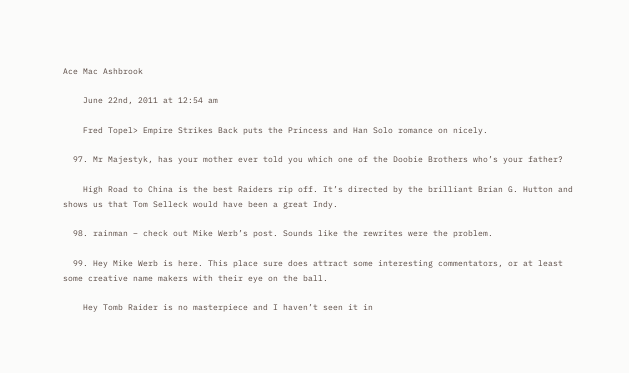Ace Mac Ashbrook

    June 22nd, 2011 at 12:54 am

    Fred Topel> Empire Strikes Back puts the Princess and Han Solo romance on nicely.

  97. Mr Majestyk, has your mother ever told you which one of the Doobie Brothers who’s your father?

    High Road to China is the best Raiders rip off. It’s directed by the brilliant Brian G. Hutton and shows us that Tom Selleck would have been a great Indy.

  98. rainman – check out Mike Werb’s post. Sounds like the rewrites were the problem.

  99. Hey Mike Werb is here. This place sure does attract some interesting commentators, or at least some creative name makers with their eye on the ball.

    Hey Tomb Raider is no masterpiece and I haven’t seen it in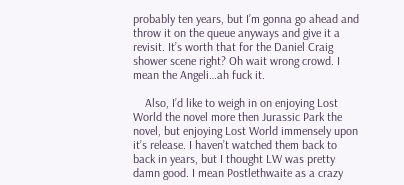probably ten years, but I’m gonna go ahead and throw it on the queue anyways and give it a revisit. It’s worth that for the Daniel Craig shower scene right? Oh wait wrong crowd. I mean the Angeli…ah fuck it.

    Also, I’d like to weigh in on enjoying Lost World the novel more then Jurassic Park the novel, but enjoying Lost World immensely upon it’s release. I haven’t watched them back to back in years, but I thought LW was pretty damn good. I mean Postlethwaite as a crazy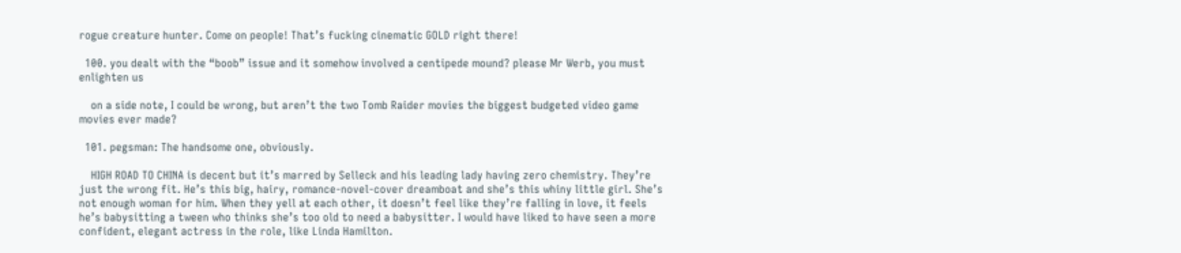rogue creature hunter. Come on people! That’s fucking cinematic GOLD right there!

  100. you dealt with the “boob” issue and it somehow involved a centipede mound? please Mr Werb, you must enlighten us

    on a side note, I could be wrong, but aren’t the two Tomb Raider movies the biggest budgeted video game movies ever made?

  101. pegsman: The handsome one, obviously.

    HIGH ROAD TO CHINA is decent but it’s marred by Selleck and his leading lady having zero chemistry. They’re just the wrong fit. He’s this big, hairy, romance-novel-cover dreamboat and she’s this whiny little girl. She’s not enough woman for him. When they yell at each other, it doesn’t feel like they’re falling in love, it feels he’s babysitting a tween who thinks she’s too old to need a babysitter. I would have liked to have seen a more confident, elegant actress in the role, like Linda Hamilton.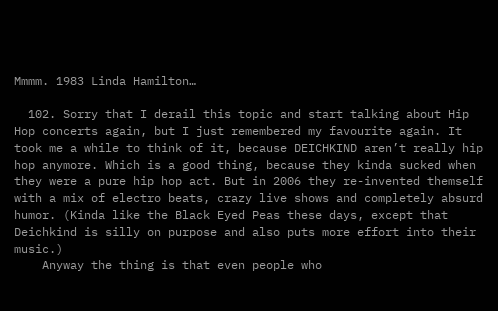Mmmm. 1983 Linda Hamilton…

  102. Sorry that I derail this topic and start talking about Hip Hop concerts again, but I just remembered my favourite again. It took me a while to think of it, because DEICHKIND aren’t really hip hop anymore. Which is a good thing, because they kinda sucked when they were a pure hip hop act. But in 2006 they re-invented themself with a mix of electro beats, crazy live shows and completely absurd humor. (Kinda like the Black Eyed Peas these days, except that Deichkind is silly on purpose and also puts more effort into their music.)
    Anyway the thing is that even people who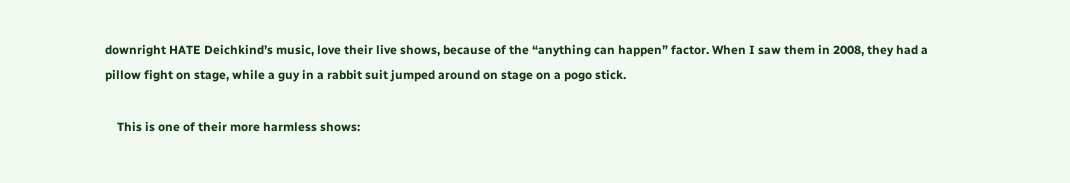downright HATE Deichkind’s music, love their live shows, because of the “anything can happen” factor. When I saw them in 2008, they had a pillow fight on stage, while a guy in a rabbit suit jumped around on stage on a pogo stick.

    This is one of their more harmless shows: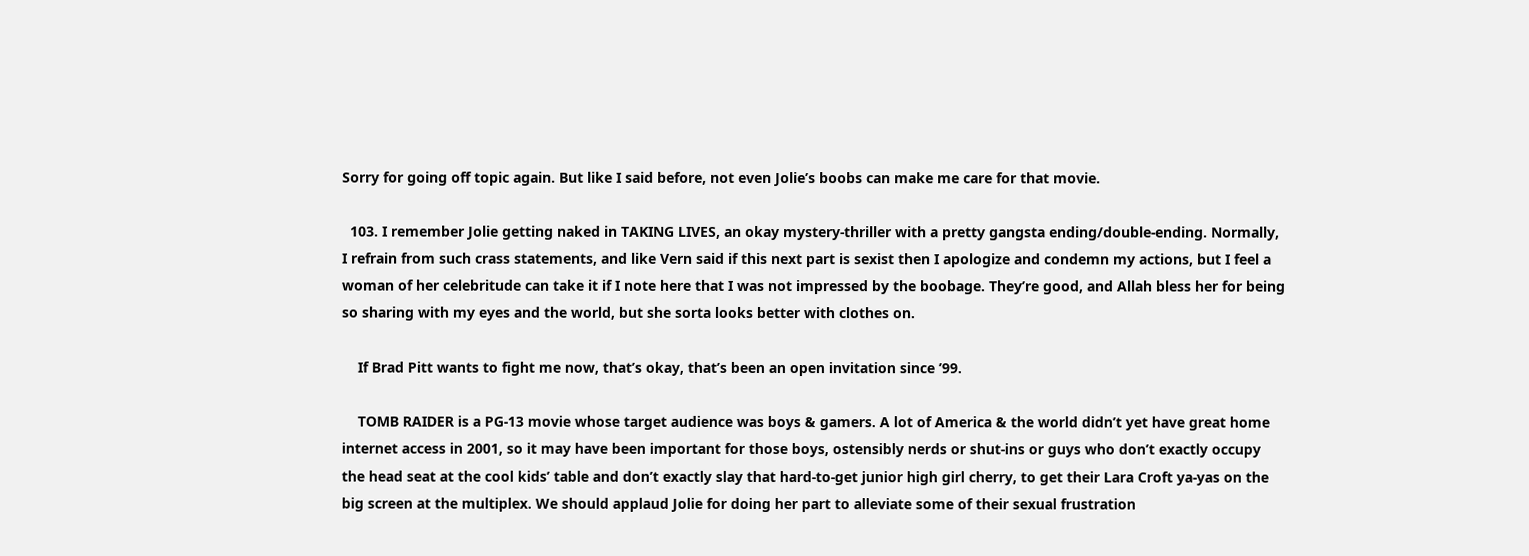Sorry for going off topic again. But like I said before, not even Jolie’s boobs can make me care for that movie.

  103. I remember Jolie getting naked in TAKING LIVES, an okay mystery-thriller with a pretty gangsta ending/double-ending. Normally, I refrain from such crass statements, and like Vern said if this next part is sexist then I apologize and condemn my actions, but I feel a woman of her celebritude can take it if I note here that I was not impressed by the boobage. They’re good, and Allah bless her for being so sharing with my eyes and the world, but she sorta looks better with clothes on.

    If Brad Pitt wants to fight me now, that’s okay, that’s been an open invitation since ’99.

    TOMB RAIDER is a PG-13 movie whose target audience was boys & gamers. A lot of America & the world didn’t yet have great home internet access in 2001, so it may have been important for those boys, ostensibly nerds or shut-ins or guys who don’t exactly occupy the head seat at the cool kids’ table and don’t exactly slay that hard-to-get junior high girl cherry, to get their Lara Croft ya-yas on the big screen at the multiplex. We should applaud Jolie for doing her part to alleviate some of their sexual frustration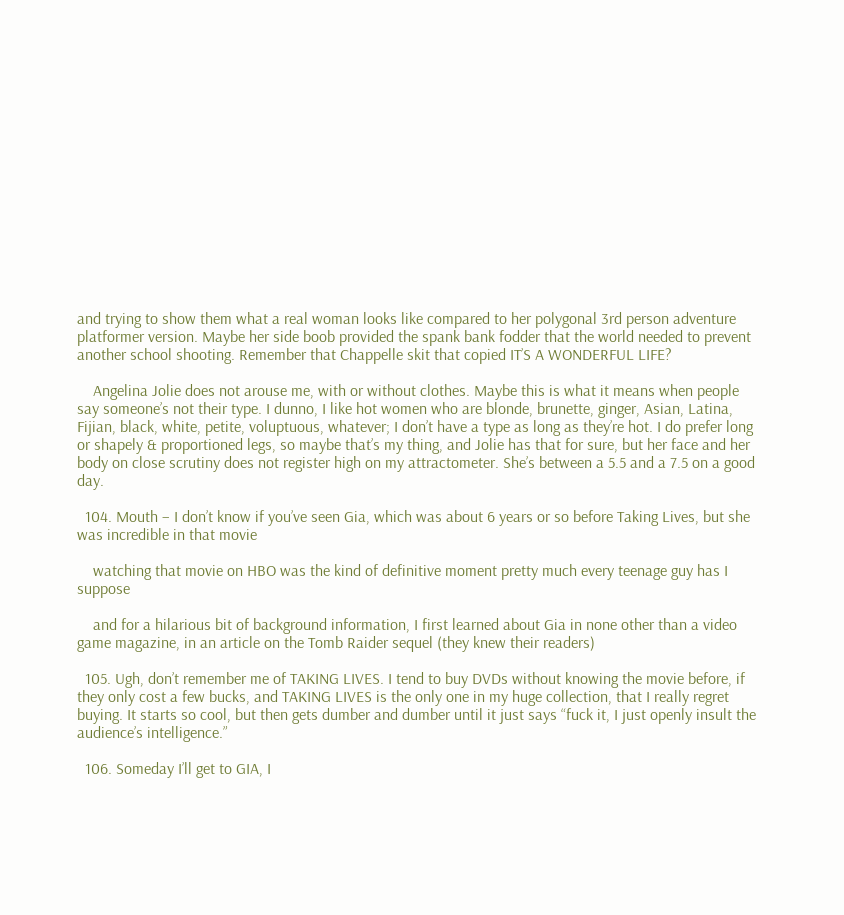and trying to show them what a real woman looks like compared to her polygonal 3rd person adventure platformer version. Maybe her side boob provided the spank bank fodder that the world needed to prevent another school shooting. Remember that Chappelle skit that copied IT’S A WONDERFUL LIFE?

    Angelina Jolie does not arouse me, with or without clothes. Maybe this is what it means when people say someone’s not their type. I dunno, I like hot women who are blonde, brunette, ginger, Asian, Latina, Fijian, black, white, petite, voluptuous, whatever; I don’t have a type as long as they’re hot. I do prefer long or shapely & proportioned legs, so maybe that’s my thing, and Jolie has that for sure, but her face and her body on close scrutiny does not register high on my attractometer. She’s between a 5.5 and a 7.5 on a good day.

  104. Mouth – I don’t know if you’ve seen Gia, which was about 6 years or so before Taking Lives, but she was incredible in that movie

    watching that movie on HBO was the kind of definitive moment pretty much every teenage guy has I suppose

    and for a hilarious bit of background information, I first learned about Gia in none other than a video game magazine, in an article on the Tomb Raider sequel (they knew their readers)

  105. Ugh, don’t remember me of TAKING LIVES. I tend to buy DVDs without knowing the movie before, if they only cost a few bucks, and TAKING LIVES is the only one in my huge collection, that I really regret buying. It starts so cool, but then gets dumber and dumber until it just says “fuck it, I just openly insult the audience’s intelligence.”

  106. Someday I’ll get to GIA, I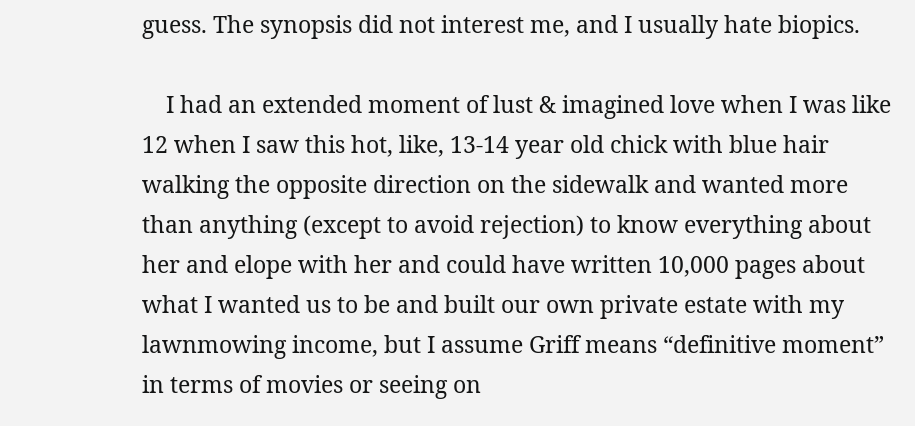guess. The synopsis did not interest me, and I usually hate biopics.

    I had an extended moment of lust & imagined love when I was like 12 when I saw this hot, like, 13-14 year old chick with blue hair walking the opposite direction on the sidewalk and wanted more than anything (except to avoid rejection) to know everything about her and elope with her and could have written 10,000 pages about what I wanted us to be and built our own private estate with my lawnmowing income, but I assume Griff means “definitive moment” in terms of movies or seeing on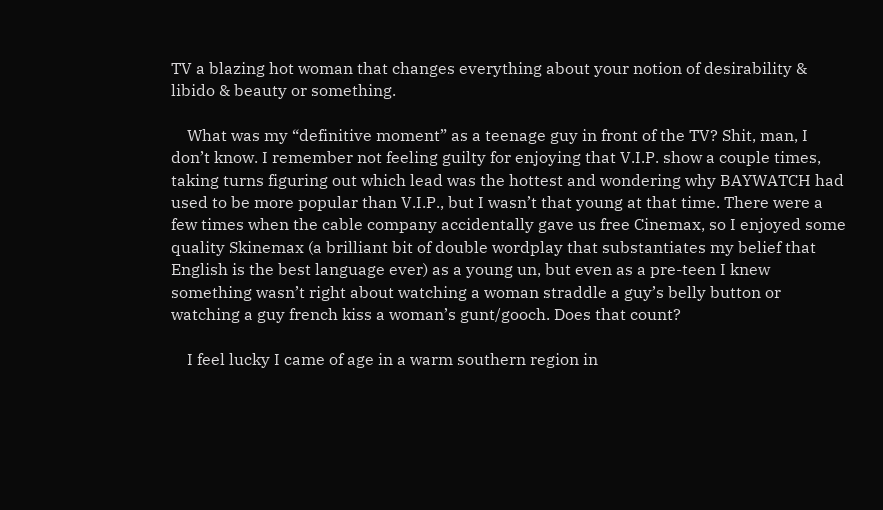TV a blazing hot woman that changes everything about your notion of desirability & libido & beauty or something.

    What was my “definitive moment” as a teenage guy in front of the TV? Shit, man, I don’t know. I remember not feeling guilty for enjoying that V.I.P. show a couple times, taking turns figuring out which lead was the hottest and wondering why BAYWATCH had used to be more popular than V.I.P., but I wasn’t that young at that time. There were a few times when the cable company accidentally gave us free Cinemax, so I enjoyed some quality Skinemax (a brilliant bit of double wordplay that substantiates my belief that English is the best language ever) as a young un, but even as a pre-teen I knew something wasn’t right about watching a woman straddle a guy’s belly button or watching a guy french kiss a woman’s gunt/gooch. Does that count?

    I feel lucky I came of age in a warm southern region in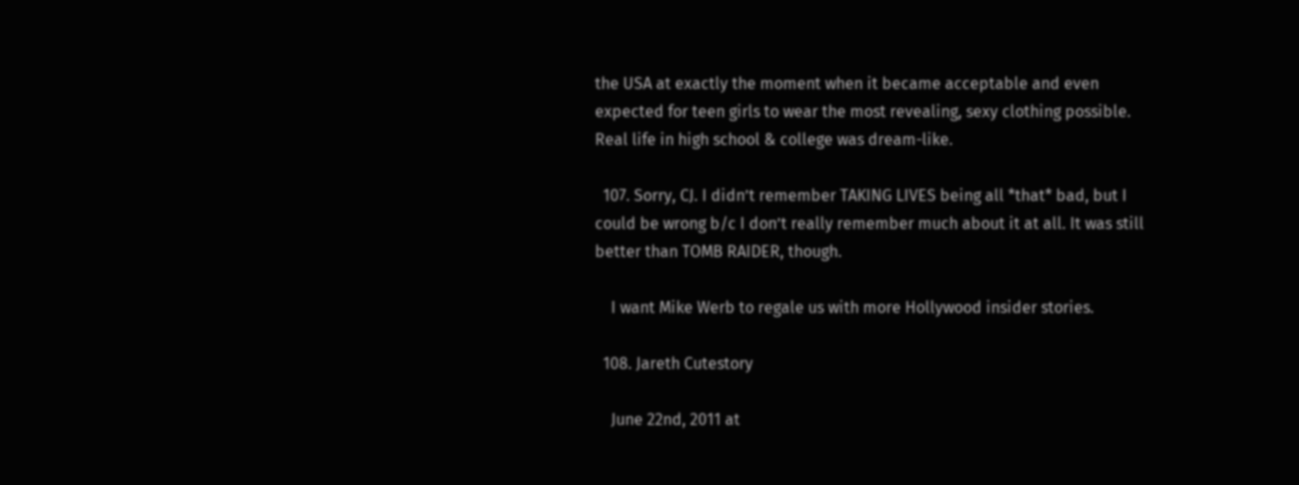the USA at exactly the moment when it became acceptable and even expected for teen girls to wear the most revealing, sexy clothing possible. Real life in high school & college was dream-like.

  107. Sorry, CJ. I didn’t remember TAKING LIVES being all *that* bad, but I could be wrong b/c I don’t really remember much about it at all. It was still better than TOMB RAIDER, though.

    I want Mike Werb to regale us with more Hollywood insider stories.

  108. Jareth Cutestory

    June 22nd, 2011 at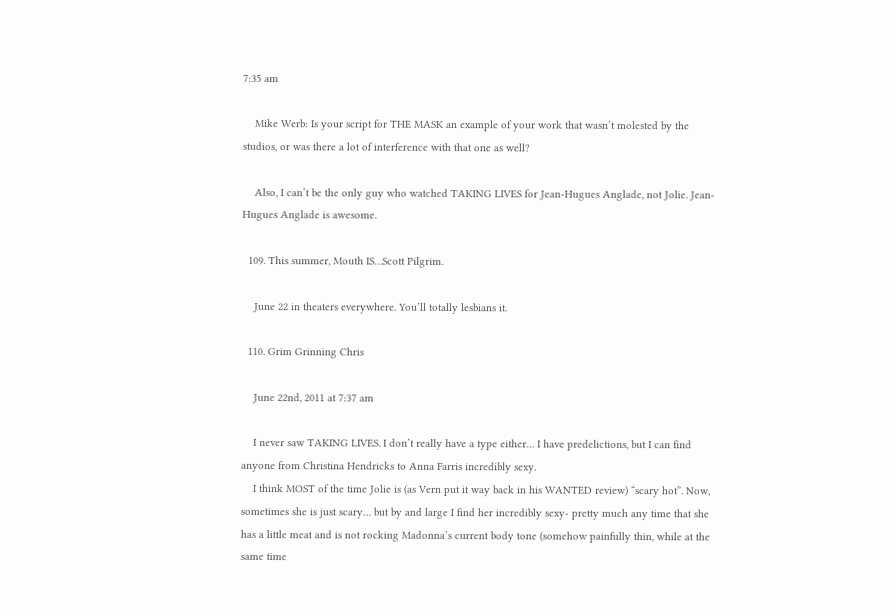7:35 am

    Mike Werb: Is your script for THE MASK an example of your work that wasn’t molested by the studios, or was there a lot of interference with that one as well?

    Also, I can’t be the only guy who watched TAKING LIVES for Jean-Hugues Anglade, not Jolie. Jean-Hugues Anglade is awesome.

  109. This summer, Mouth IS…Scott Pilgrim.

    June 22 in theaters everywhere. You’ll totally lesbians it.

  110. Grim Grinning Chris

    June 22nd, 2011 at 7:37 am

    I never saw TAKING LIVES. I don’t really have a type either… I have predelictions, but I can find anyone from Christina Hendricks to Anna Farris incredibly sexy.
    I think MOST of the time Jolie is (as Vern put it way back in his WANTED review) “scary hot”. Now, sometimes she is just scary… but by and large I find her incredibly sexy- pretty much any time that she has a little meat and is not rocking Madonna’s current body tone (somehow painfully thin, while at the same time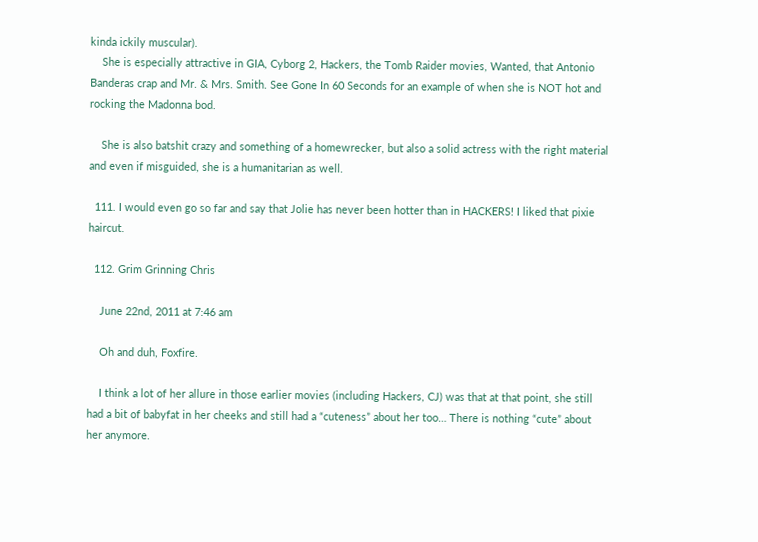kinda ickily muscular).
    She is especially attractive in GIA, Cyborg 2, Hackers, the Tomb Raider movies, Wanted, that Antonio Banderas crap and Mr. & Mrs. Smith. See Gone In 60 Seconds for an example of when she is NOT hot and rocking the Madonna bod.

    She is also batshit crazy and something of a homewrecker, but also a solid actress with the right material and even if misguided, she is a humanitarian as well.

  111. I would even go so far and say that Jolie has never been hotter than in HACKERS! I liked that pixie haircut.

  112. Grim Grinning Chris

    June 22nd, 2011 at 7:46 am

    Oh and duh, Foxfire.

    I think a lot of her allure in those earlier movies (including Hackers, CJ) was that at that point, she still had a bit of babyfat in her cheeks and still had a “cuteness” about her too… There is nothing “cute” about her anymore.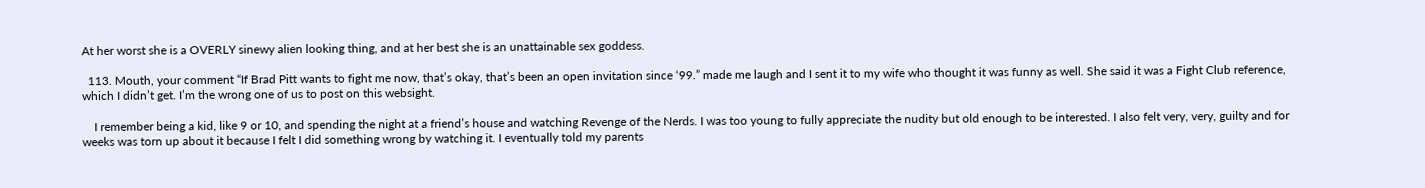At her worst she is a OVERLY sinewy alien looking thing, and at her best she is an unattainable sex goddess.

  113. Mouth, your comment “If Brad Pitt wants to fight me now, that’s okay, that’s been an open invitation since ‘99.” made me laugh and I sent it to my wife who thought it was funny as well. She said it was a Fight Club reference, which I didn’t get. I’m the wrong one of us to post on this websight.

    I remember being a kid, like 9 or 10, and spending the night at a friend’s house and watching Revenge of the Nerds. I was too young to fully appreciate the nudity but old enough to be interested. I also felt very, very, guilty and for weeks was torn up about it because I felt I did something wrong by watching it. I eventually told my parents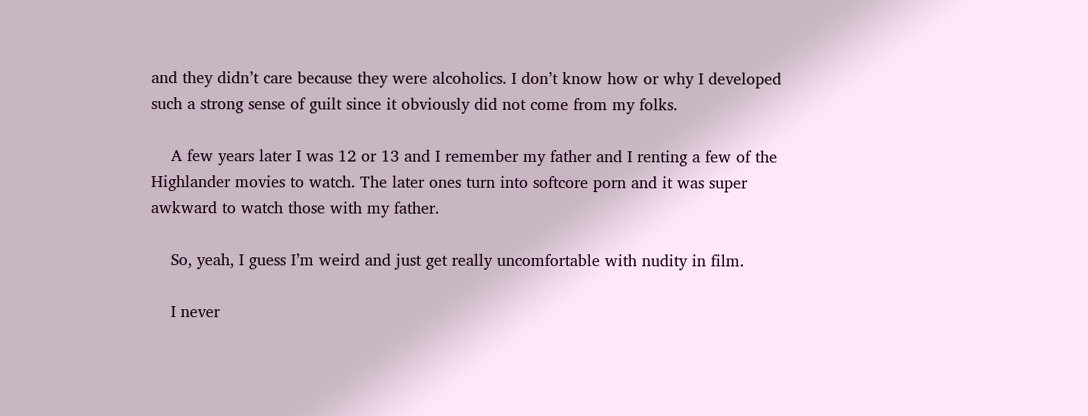and they didn’t care because they were alcoholics. I don’t know how or why I developed such a strong sense of guilt since it obviously did not come from my folks.

    A few years later I was 12 or 13 and I remember my father and I renting a few of the Highlander movies to watch. The later ones turn into softcore porn and it was super awkward to watch those with my father.

    So, yeah, I guess I’m weird and just get really uncomfortable with nudity in film.

    I never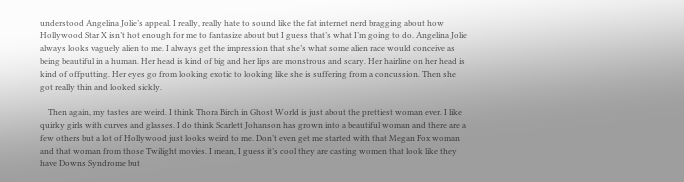understood Angelina Jolie’s appeal. I really, really hate to sound like the fat internet nerd bragging about how Hollywood Star X isn’t hot enough for me to fantasize about but I guess that’s what I’m going to do. Angelina Jolie always looks vaguely alien to me. I always get the impression that she’s what some alien race would conceive as being beautiful in a human. Her head is kind of big and her lips are monstrous and scary. Her hairline on her head is kind of offputting. Her eyes go from looking exotic to looking like she is suffering from a concussion. Then she got really thin and looked sickly.

    Then again, my tastes are weird. I think Thora Birch in Ghost World is just about the prettiest woman ever. I like quirky girls with curves and glasses. I do think Scarlett Johanson has grown into a beautiful woman and there are a few others but a lot of Hollywood just looks weird to me. Don’t even get me started with that Megan Fox woman and that woman from those Twilight movies. I mean, I guess it’s cool they are casting women that look like they have Downs Syndrome but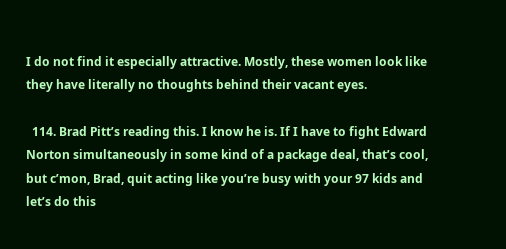I do not find it especially attractive. Mostly, these women look like they have literally no thoughts behind their vacant eyes.

  114. Brad Pitt’s reading this. I know he is. If I have to fight Edward Norton simultaneously in some kind of a package deal, that’s cool, but c’mon, Brad, quit acting like you’re busy with your 97 kids and let’s do this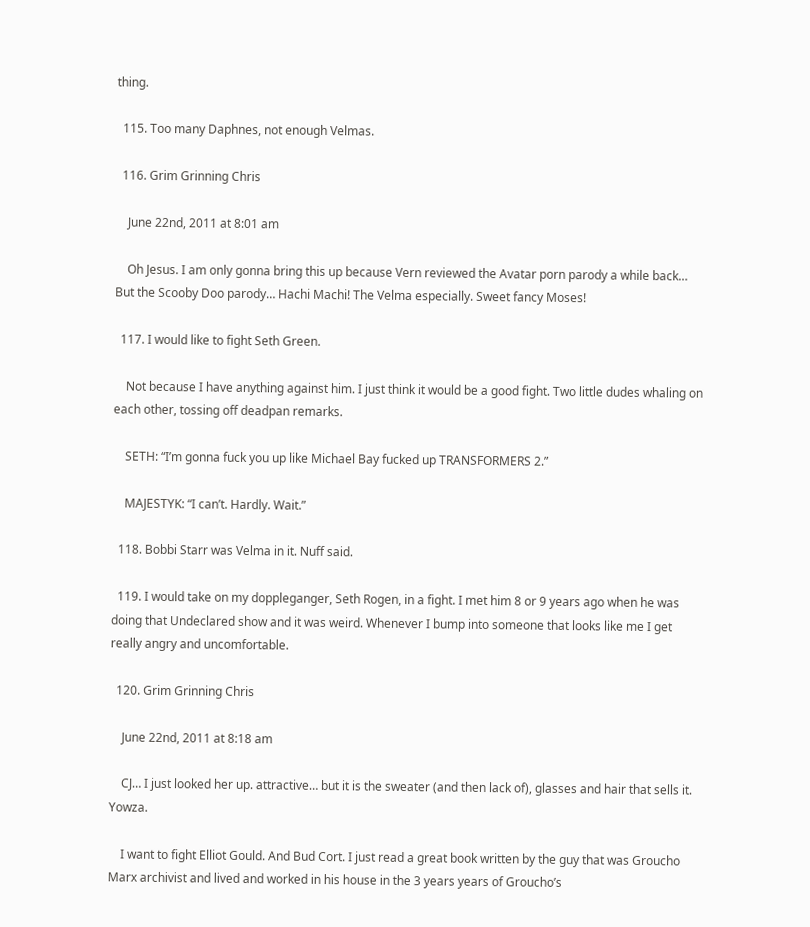thing.

  115. Too many Daphnes, not enough Velmas.

  116. Grim Grinning Chris

    June 22nd, 2011 at 8:01 am

    Oh Jesus. I am only gonna bring this up because Vern reviewed the Avatar porn parody a while back… But the Scooby Doo parody… Hachi Machi! The Velma especially. Sweet fancy Moses!

  117. I would like to fight Seth Green.

    Not because I have anything against him. I just think it would be a good fight. Two little dudes whaling on each other, tossing off deadpan remarks.

    SETH: “I’m gonna fuck you up like Michael Bay fucked up TRANSFORMERS 2.”

    MAJESTYK: “I can’t. Hardly. Wait.”

  118. Bobbi Starr was Velma in it. Nuff said.

  119. I would take on my doppleganger, Seth Rogen, in a fight. I met him 8 or 9 years ago when he was doing that Undeclared show and it was weird. Whenever I bump into someone that looks like me I get really angry and uncomfortable.

  120. Grim Grinning Chris

    June 22nd, 2011 at 8:18 am

    CJ… I just looked her up. attractive… but it is the sweater (and then lack of), glasses and hair that sells it. Yowza.

    I want to fight Elliot Gould. And Bud Cort. I just read a great book written by the guy that was Groucho Marx archivist and lived and worked in his house in the 3 years years of Groucho’s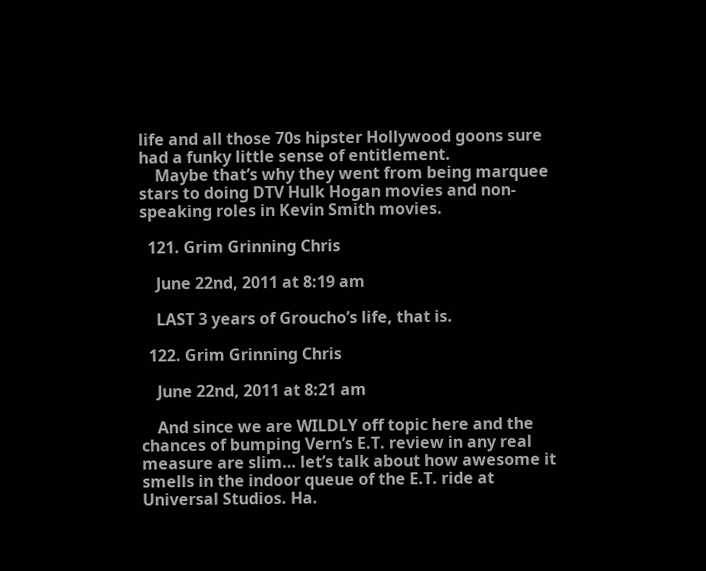life and all those 70s hipster Hollywood goons sure had a funky little sense of entitlement.
    Maybe that’s why they went from being marquee stars to doing DTV Hulk Hogan movies and non-speaking roles in Kevin Smith movies.

  121. Grim Grinning Chris

    June 22nd, 2011 at 8:19 am

    LAST 3 years of Groucho’s life, that is.

  122. Grim Grinning Chris

    June 22nd, 2011 at 8:21 am

    And since we are WILDLY off topic here and the chances of bumping Vern’s E.T. review in any real measure are slim… let’s talk about how awesome it smells in the indoor queue of the E.T. ride at Universal Studios. Ha.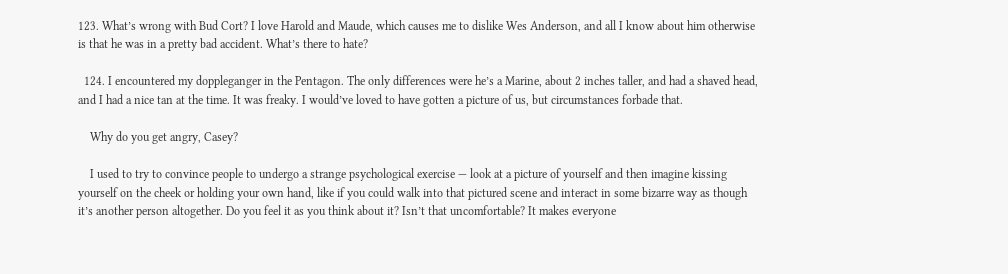123. What’s wrong with Bud Cort? I love Harold and Maude, which causes me to dislike Wes Anderson, and all I know about him otherwise is that he was in a pretty bad accident. What’s there to hate?

  124. I encountered my doppleganger in the Pentagon. The only differences were he’s a Marine, about 2 inches taller, and had a shaved head, and I had a nice tan at the time. It was freaky. I would’ve loved to have gotten a picture of us, but circumstances forbade that.

    Why do you get angry, Casey?

    I used to try to convince people to undergo a strange psychological exercise — look at a picture of yourself and then imagine kissing yourself on the cheek or holding your own hand, like if you could walk into that pictured scene and interact in some bizarre way as though it’s another person altogether. Do you feel it as you think about it? Isn’t that uncomfortable? It makes everyone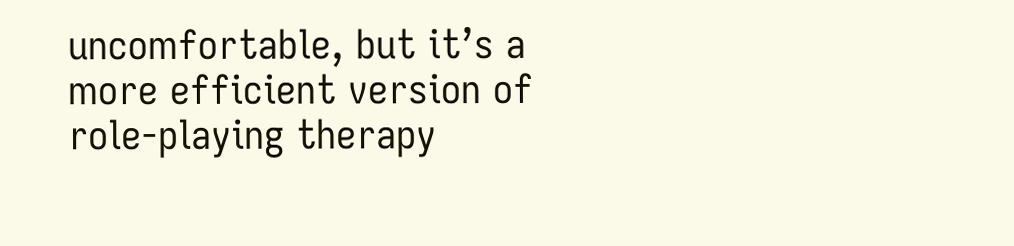uncomfortable, but it’s a more efficient version of role-playing therapy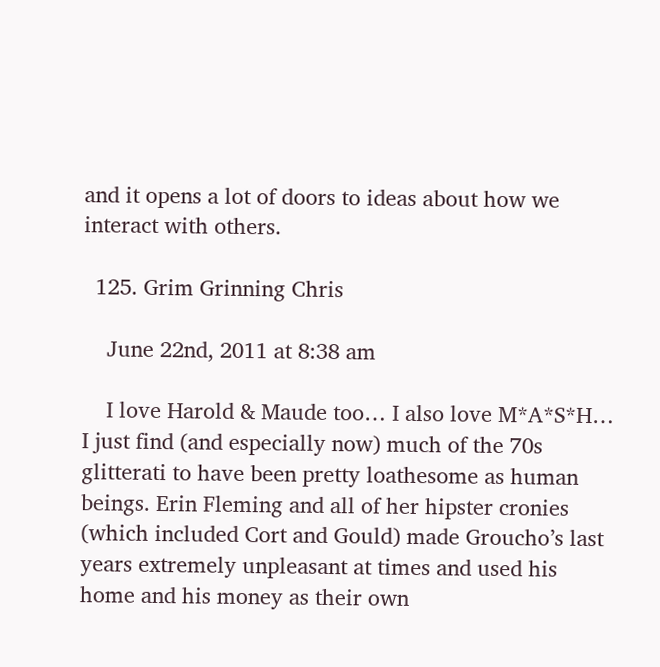and it opens a lot of doors to ideas about how we interact with others.

  125. Grim Grinning Chris

    June 22nd, 2011 at 8:38 am

    I love Harold & Maude too… I also love M*A*S*H… I just find (and especially now) much of the 70s glitterati to have been pretty loathesome as human beings. Erin Fleming and all of her hipster cronies (which included Cort and Gould) made Groucho’s last years extremely unpleasant at times and used his home and his money as their own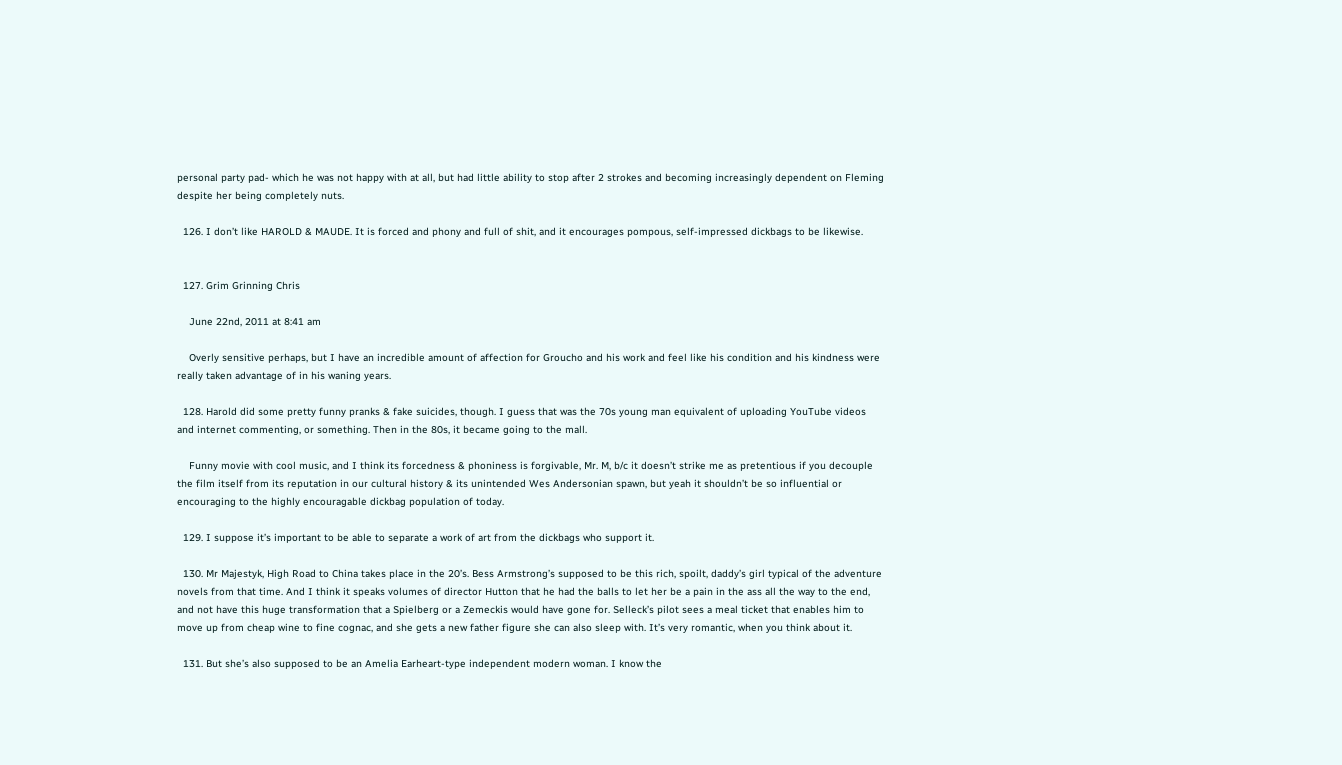personal party pad- which he was not happy with at all, but had little ability to stop after 2 strokes and becoming increasingly dependent on Fleming despite her being completely nuts.

  126. I don’t like HAROLD & MAUDE. It is forced and phony and full of shit, and it encourages pompous, self-impressed dickbags to be likewise.


  127. Grim Grinning Chris

    June 22nd, 2011 at 8:41 am

    Overly sensitive perhaps, but I have an incredible amount of affection for Groucho and his work and feel like his condition and his kindness were really taken advantage of in his waning years.

  128. Harold did some pretty funny pranks & fake suicides, though. I guess that was the 70s young man equivalent of uploading YouTube videos and internet commenting, or something. Then in the 80s, it became going to the mall.

    Funny movie with cool music, and I think its forcedness & phoniness is forgivable, Mr. M, b/c it doesn’t strike me as pretentious if you decouple the film itself from its reputation in our cultural history & its unintended Wes Andersonian spawn, but yeah it shouldn’t be so influential or encouraging to the highly encouragable dickbag population of today.

  129. I suppose it’s important to be able to separate a work of art from the dickbags who support it.

  130. Mr Majestyk, High Road to China takes place in the 20’s. Bess Armstrong’s supposed to be this rich, spoilt, daddy’s girl typical of the adventure novels from that time. And I think it speaks volumes of director Hutton that he had the balls to let her be a pain in the ass all the way to the end, and not have this huge transformation that a Spielberg or a Zemeckis would have gone for. Selleck’s pilot sees a meal ticket that enables him to move up from cheap wine to fine cognac, and she gets a new father figure she can also sleep with. It’s very romantic, when you think about it.

  131. But she’s also supposed to be an Amelia Earheart-type independent modern woman. I know the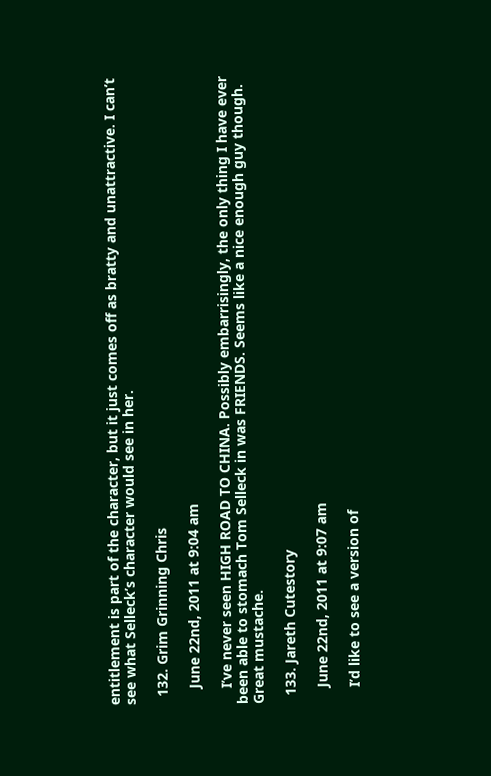entitlement is part of the character, but it just comes off as bratty and unattractive. I can’t see what Selleck’s character would see in her.

  132. Grim Grinning Chris

    June 22nd, 2011 at 9:04 am

    I’ve never seen HIGH ROAD TO CHINA. Possibly embarrisingly, the only thing I have ever been able to stomach Tom Selleck in was FRIENDS. Seems like a nice enough guy though. Great mustache.

  133. Jareth Cutestory

    June 22nd, 2011 at 9:07 am

    I’d like to see a version of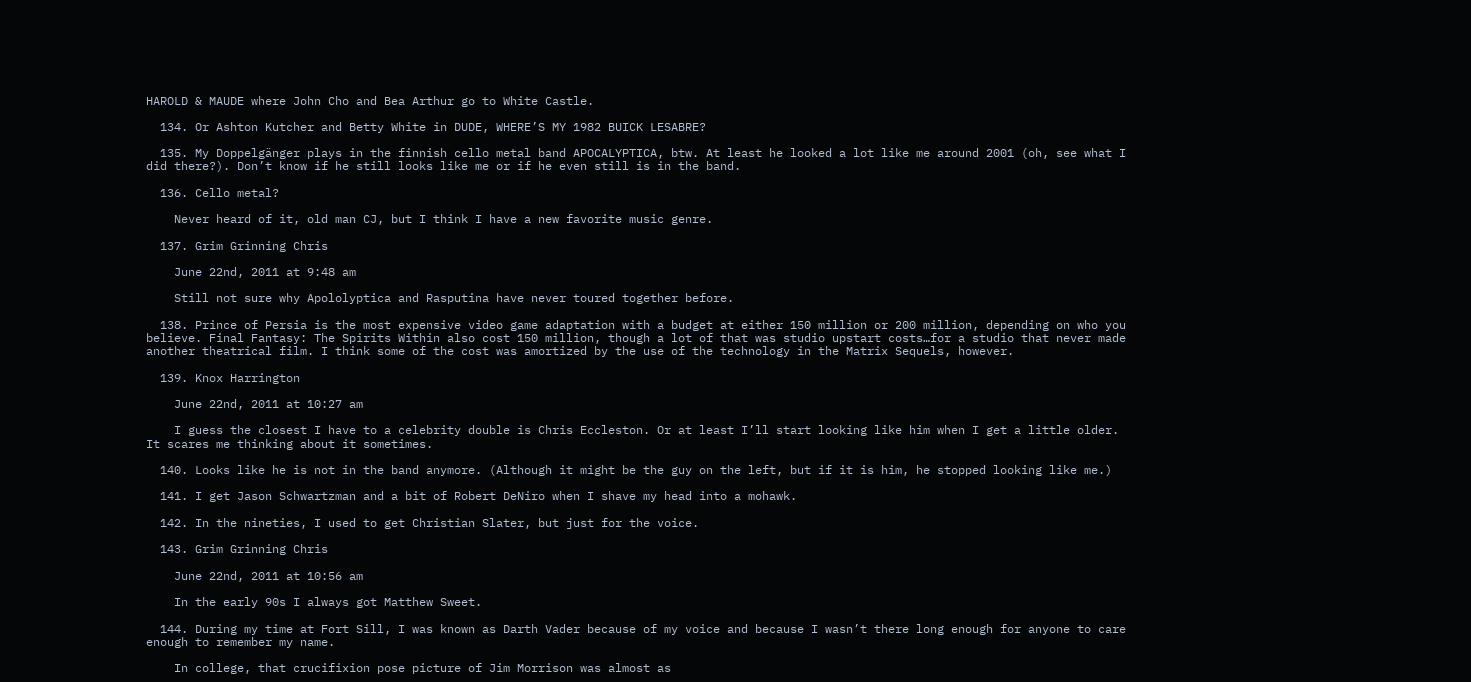HAROLD & MAUDE where John Cho and Bea Arthur go to White Castle.

  134. Or Ashton Kutcher and Betty White in DUDE, WHERE’S MY 1982 BUICK LESABRE?

  135. My Doppelgänger plays in the finnish cello metal band APOCALYPTICA, btw. At least he looked a lot like me around 2001 (oh, see what I did there?). Don’t know if he still looks like me or if he even still is in the band.

  136. Cello metal?

    Never heard of it, old man CJ, but I think I have a new favorite music genre.

  137. Grim Grinning Chris

    June 22nd, 2011 at 9:48 am

    Still not sure why Apololyptica and Rasputina have never toured together before.

  138. Prince of Persia is the most expensive video game adaptation with a budget at either 150 million or 200 million, depending on who you believe. Final Fantasy: The Spirits Within also cost 150 million, though a lot of that was studio upstart costs…for a studio that never made another theatrical film. I think some of the cost was amortized by the use of the technology in the Matrix Sequels, however.

  139. Knox Harrington

    June 22nd, 2011 at 10:27 am

    I guess the closest I have to a celebrity double is Chris Eccleston. Or at least I’ll start looking like him when I get a little older. It scares me thinking about it sometimes.

  140. Looks like he is not in the band anymore. (Although it might be the guy on the left, but if it is him, he stopped looking like me.)

  141. I get Jason Schwartzman and a bit of Robert DeNiro when I shave my head into a mohawk.

  142. In the nineties, I used to get Christian Slater, but just for the voice.

  143. Grim Grinning Chris

    June 22nd, 2011 at 10:56 am

    In the early 90s I always got Matthew Sweet.

  144. During my time at Fort Sill, I was known as Darth Vader because of my voice and because I wasn’t there long enough for anyone to care enough to remember my name.

    In college, that crucifixion pose picture of Jim Morrison was almost as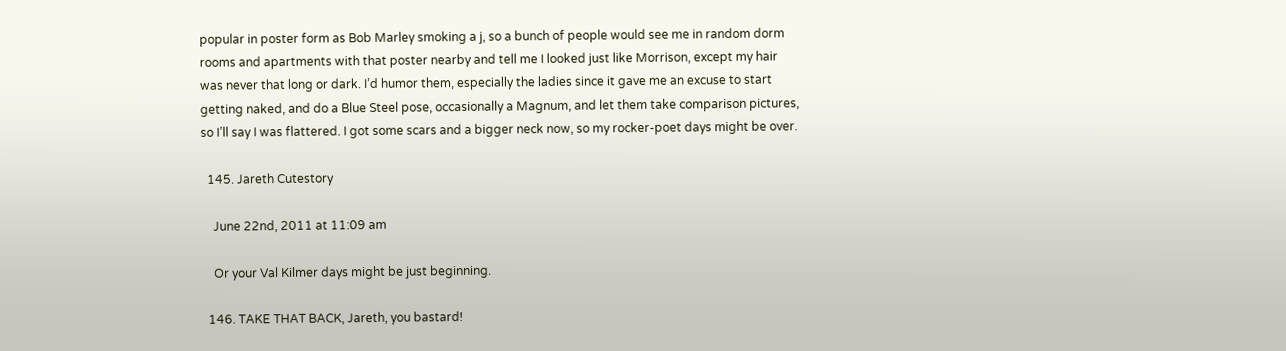popular in poster form as Bob Marley smoking a j, so a bunch of people would see me in random dorm rooms and apartments with that poster nearby and tell me I looked just like Morrison, except my hair was never that long or dark. I’d humor them, especially the ladies since it gave me an excuse to start getting naked, and do a Blue Steel pose, occasionally a Magnum, and let them take comparison pictures, so I’ll say I was flattered. I got some scars and a bigger neck now, so my rocker-poet days might be over.

  145. Jareth Cutestory

    June 22nd, 2011 at 11:09 am

    Or your Val Kilmer days might be just beginning.

  146. TAKE THAT BACK, Jareth, you bastard!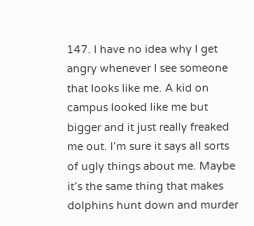147. I have no idea why I get angry whenever I see someone that looks like me. A kid on campus looked like me but bigger and it just really freaked me out. I’m sure it says all sorts of ugly things about me. Maybe it’s the same thing that makes dolphins hunt down and murder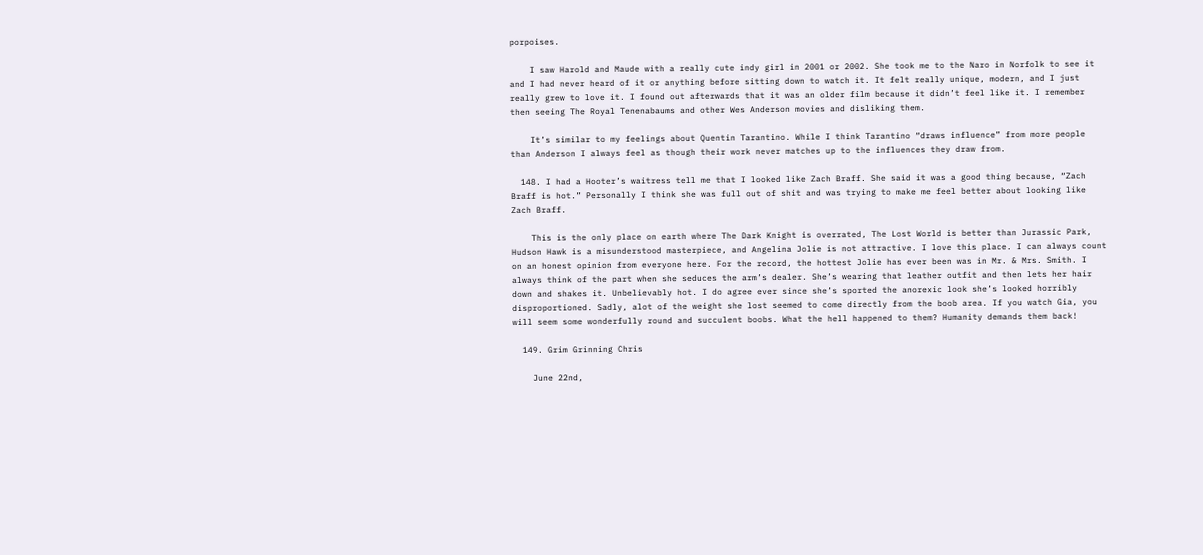porpoises.

    I saw Harold and Maude with a really cute indy girl in 2001 or 2002. She took me to the Naro in Norfolk to see it and I had never heard of it or anything before sitting down to watch it. It felt really unique, modern, and I just really grew to love it. I found out afterwards that it was an older film because it didn’t feel like it. I remember then seeing The Royal Tenenabaums and other Wes Anderson movies and disliking them.

    It’s similar to my feelings about Quentin Tarantino. While I think Tarantino “draws influence” from more people than Anderson I always feel as though their work never matches up to the influences they draw from.

  148. I had a Hooter’s waitress tell me that I looked like Zach Braff. She said it was a good thing because, “Zach Braff is hot.” Personally I think she was full out of shit and was trying to make me feel better about looking like Zach Braff.

    This is the only place on earth where The Dark Knight is overrated, The Lost World is better than Jurassic Park, Hudson Hawk is a misunderstood masterpiece, and Angelina Jolie is not attractive. I love this place. I can always count on an honest opinion from everyone here. For the record, the hottest Jolie has ever been was in Mr. & Mrs. Smith. I always think of the part when she seduces the arm’s dealer. She’s wearing that leather outfit and then lets her hair down and shakes it. Unbelievably hot. I do agree ever since she’s sported the anorexic look she’s looked horribly disproportioned. Sadly, alot of the weight she lost seemed to come directly from the boob area. If you watch Gia, you will seem some wonderfully round and succulent boobs. What the hell happened to them? Humanity demands them back!

  149. Grim Grinning Chris

    June 22nd,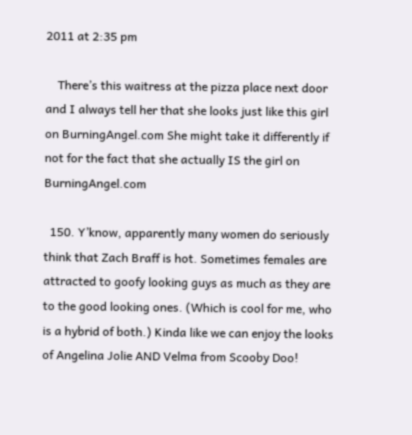2011 at 2:35 pm

    There’s this waitress at the pizza place next door and I always tell her that she looks just like this girl on BurningAngel.com She might take it differently if not for the fact that she actually IS the girl on BurningAngel.com

  150. Y’know, apparently many women do seriously think that Zach Braff is hot. Sometimes females are attracted to goofy looking guys as much as they are to the good looking ones. (Which is cool for me, who is a hybrid of both.) Kinda like we can enjoy the looks of Angelina Jolie AND Velma from Scooby Doo!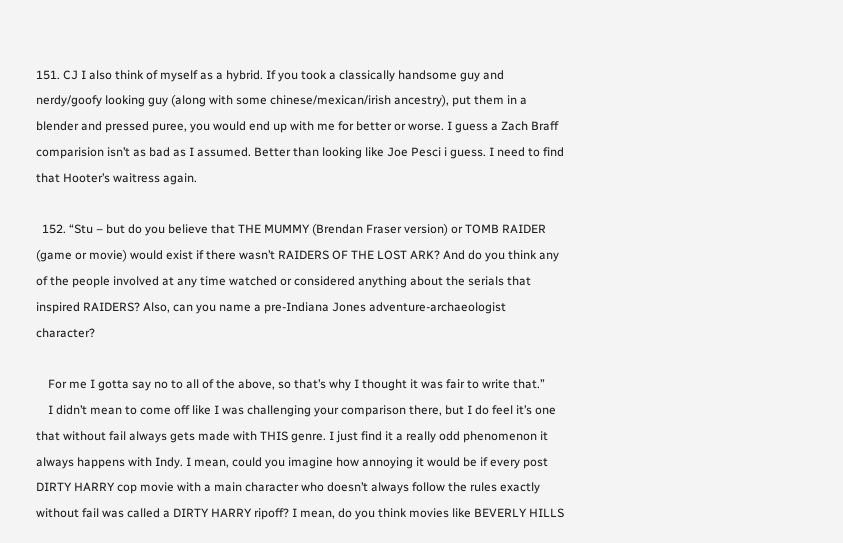151. CJ I also think of myself as a hybrid. If you took a classically handsome guy and nerdy/goofy looking guy (along with some chinese/mexican/irish ancestry), put them in a blender and pressed puree, you would end up with me for better or worse. I guess a Zach Braff comparision isn’t as bad as I assumed. Better than looking like Joe Pesci i guess. I need to find that Hooter’s waitress again.

  152. “Stu – but do you believe that THE MUMMY (Brendan Fraser version) or TOMB RAIDER (game or movie) would exist if there wasn’t RAIDERS OF THE LOST ARK? And do you think any of the people involved at any time watched or considered anything about the serials that inspired RAIDERS? Also, can you name a pre-Indiana Jones adventure-archaeologist character?

    For me I gotta say no to all of the above, so that’s why I thought it was fair to write that.”
    I didn’t mean to come off like I was challenging your comparison there, but I do feel it’s one that without fail always gets made with THIS genre. I just find it a really odd phenomenon it always happens with Indy. I mean, could you imagine how annoying it would be if every post DIRTY HARRY cop movie with a main character who doesn’t always follow the rules exactly without fail was called a DIRTY HARRY ripoff? I mean, do you think movies like BEVERLY HILLS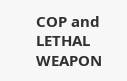COP and LETHAL WEAPON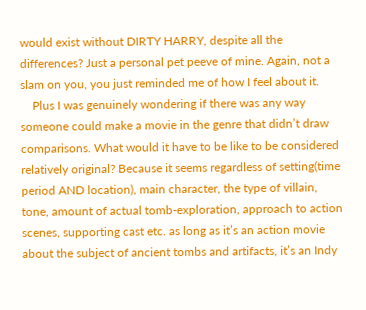would exist without DIRTY HARRY, despite all the differences? Just a personal pet peeve of mine. Again, not a slam on you, you just reminded me of how I feel about it.
    Plus I was genuinely wondering if there was any way someone could make a movie in the genre that didn’t draw comparisons. What would it have to be like to be considered relatively original? Because it seems regardless of setting(time period AND location), main character, the type of villain, tone, amount of actual tomb-exploration, approach to action scenes, supporting cast etc. as long as it’s an action movie about the subject of ancient tombs and artifacts, it’s an Indy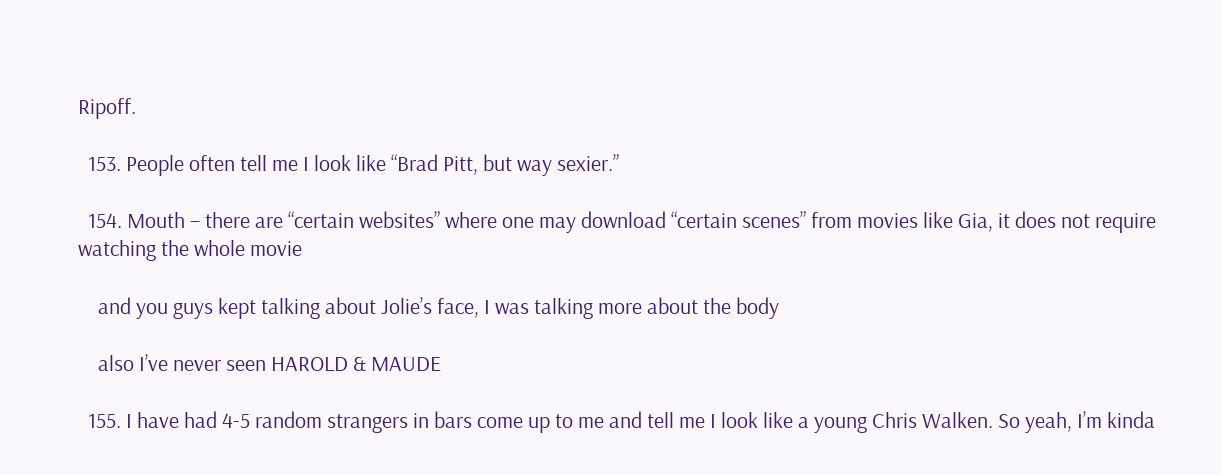Ripoff.

  153. People often tell me I look like “Brad Pitt, but way sexier.”

  154. Mouth – there are “certain websites” where one may download “certain scenes” from movies like Gia, it does not require watching the whole movie

    and you guys kept talking about Jolie’s face, I was talking more about the body

    also I’ve never seen HAROLD & MAUDE

  155. I have had 4-5 random strangers in bars come up to me and tell me I look like a young Chris Walken. So yeah, I’m kinda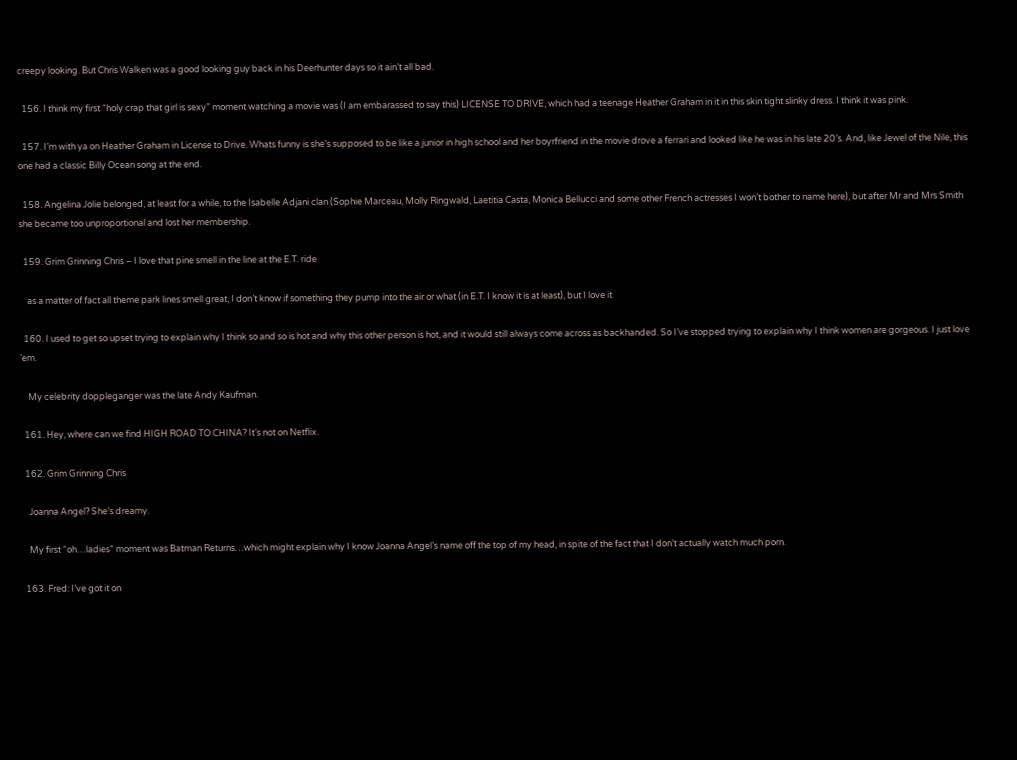creepy looking. But Chris Walken was a good looking guy back in his Deerhunter days so it ain’t all bad.

  156. I think my first “holy crap that girl is sexy” moment watching a movie was (I am embarassed to say this) LICENSE TO DRIVE, which had a teenage Heather Graham in it in this skin tight slinky dress. I think it was pink.

  157. I’m with ya on Heather Graham in License to Drive. Whats funny is she’s supposed to be like a junior in high school and her boyrfriend in the movie drove a ferrari and looked like he was in his late 20’s. And, like Jewel of the Nile, this one had a classic Billy Ocean song at the end.

  158. Angelina Jolie belonged, at least for a while, to the Isabelle Adjani clan (Sophie Marceau, Molly Ringwald, Laetitia Casta, Monica Bellucci and some other French actresses I won’t bother to name here), but after Mr and Mrs Smith she became too unproportional and lost her membership.

  159. Grim Grinning Chris – I love that pine smell in the line at the E.T. ride

    as a matter of fact all theme park lines smell great, I don’t know if something they pump into the air or what (in E.T. I know it is at least), but I love it

  160. I used to get so upset trying to explain why I think so and so is hot and why this other person is hot, and it would still always come across as backhanded. So I’ve stopped trying to explain why I think women are gorgeous. I just love ’em.

    My celebrity doppleganger was the late Andy Kaufman.

  161. Hey, where can we find HIGH ROAD TO CHINA? It’s not on Netflix.

  162. Grim Grinning Chris

    Joanna Angel? She’s dreamy.

    My first “oh…ladies” moment was Batman Returns…which might explain why I know Joanna Angel’s name off the top of my head, in spite of the fact that I don’t actually watch much porn.

  163. Fred: I’ve got it on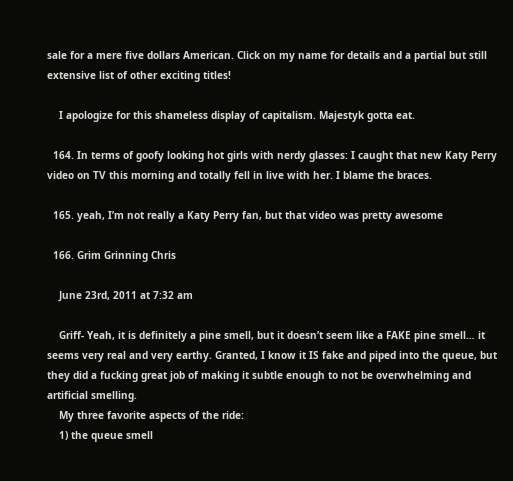sale for a mere five dollars American. Click on my name for details and a partial but still extensive list of other exciting titles!

    I apologize for this shameless display of capitalism. Majestyk gotta eat.

  164. In terms of goofy looking hot girls with nerdy glasses: I caught that new Katy Perry video on TV this morning and totally fell in live with her. I blame the braces.

  165. yeah, I’m not really a Katy Perry fan, but that video was pretty awesome

  166. Grim Grinning Chris

    June 23rd, 2011 at 7:32 am

    Griff- Yeah, it is definitely a pine smell, but it doesn’t seem like a FAKE pine smell… it seems very real and very earthy. Granted, I know it IS fake and piped into the queue, but they did a fucking great job of making it subtle enough to not be overwhelming and artificial smelling.
    My three favorite aspects of the ride:
    1) the queue smell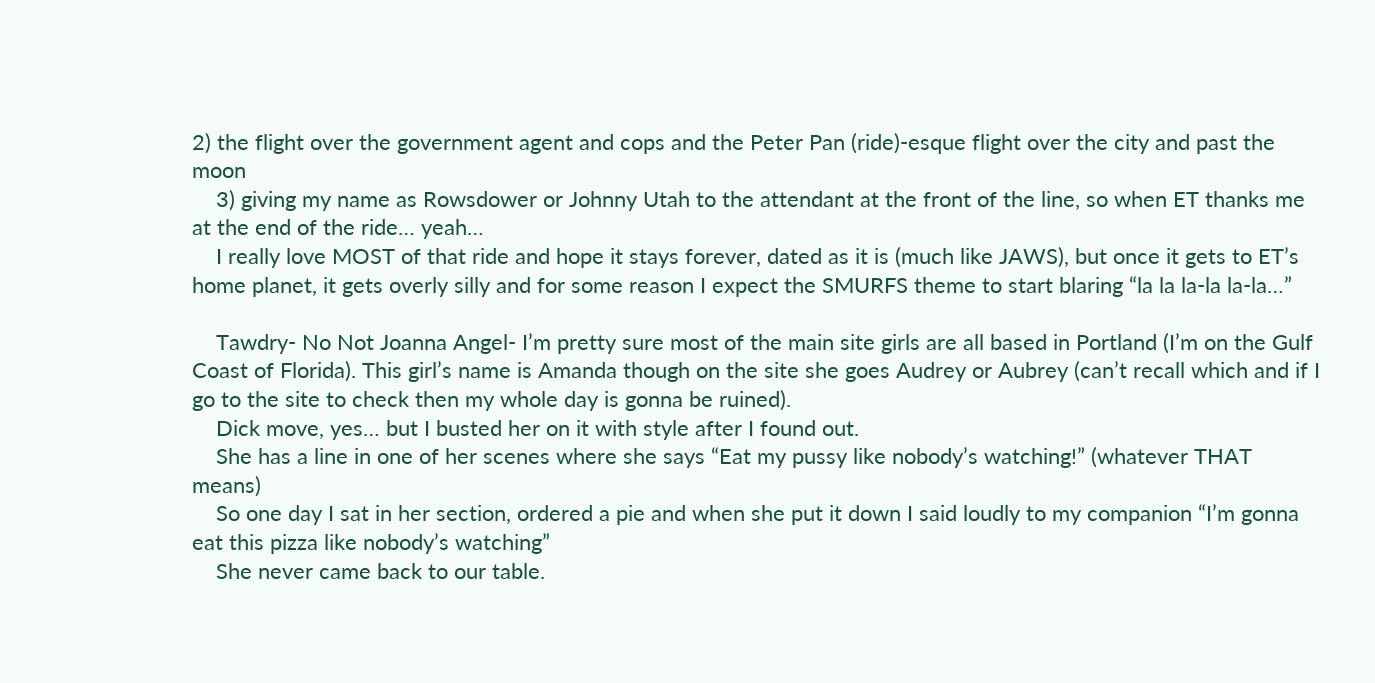2) the flight over the government agent and cops and the Peter Pan (ride)-esque flight over the city and past the moon
    3) giving my name as Rowsdower or Johnny Utah to the attendant at the front of the line, so when ET thanks me at the end of the ride… yeah…
    I really love MOST of that ride and hope it stays forever, dated as it is (much like JAWS), but once it gets to ET’s home planet, it gets overly silly and for some reason I expect the SMURFS theme to start blaring “la la la-la la-la…”

    Tawdry- No Not Joanna Angel- I’m pretty sure most of the main site girls are all based in Portland (I’m on the Gulf Coast of Florida). This girl’s name is Amanda though on the site she goes Audrey or Aubrey (can’t recall which and if I go to the site to check then my whole day is gonna be ruined).
    Dick move, yes… but I busted her on it with style after I found out.
    She has a line in one of her scenes where she says “Eat my pussy like nobody’s watching!” (whatever THAT means)
    So one day I sat in her section, ordered a pie and when she put it down I said loudly to my companion “I’m gonna eat this pizza like nobody’s watching”
    She never came back to our table.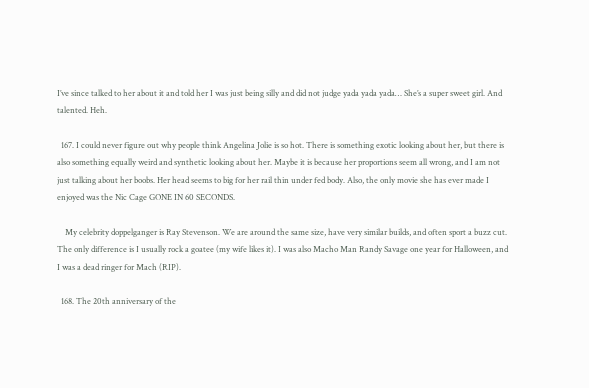I’ve since talked to her about it and told her I was just being silly and did not judge yada yada yada… She’s a super sweet girl. And talented. Heh.

  167. I could never figure out why people think Angelina Jolie is so hot. There is something exotic looking about her, but there is also something equally weird and synthetic looking about her. Maybe it is because her proportions seem all wrong, and I am not just talking about her boobs. Her head seems to big for her rail thin under fed body. Also, the only movie she has ever made I enjoyed was the Nic Cage GONE IN 60 SECONDS.

    My celebrity doppelganger is Ray Stevenson. We are around the same size, have very similar builds, and often sport a buzz cut. The only difference is I usually rock a goatee (my wife likes it). I was also Macho Man Randy Savage one year for Halloween, and I was a dead ringer for Mach (RIP).

  168. The 20th anniversary of the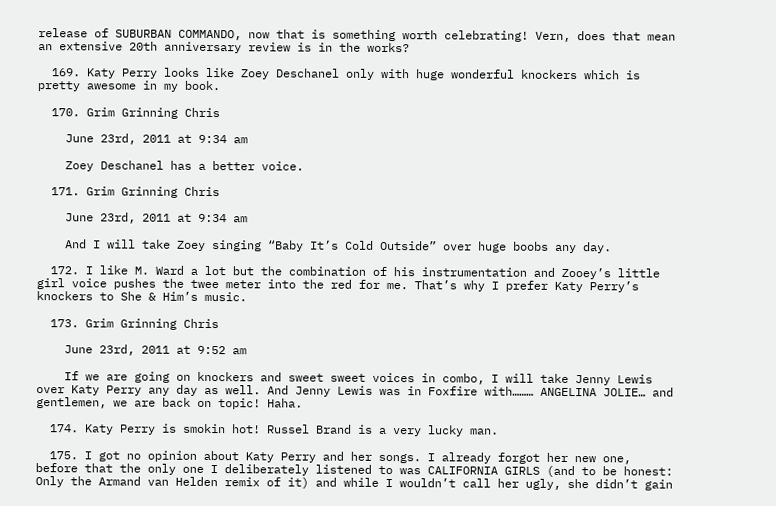release of SUBURBAN COMMANDO, now that is something worth celebrating! Vern, does that mean an extensive 20th anniversary review is in the works?

  169. Katy Perry looks like Zoey Deschanel only with huge wonderful knockers which is pretty awesome in my book.

  170. Grim Grinning Chris

    June 23rd, 2011 at 9:34 am

    Zoey Deschanel has a better voice.

  171. Grim Grinning Chris

    June 23rd, 2011 at 9:34 am

    And I will take Zoey singing “Baby It’s Cold Outside” over huge boobs any day.

  172. I like M. Ward a lot but the combination of his instrumentation and Zooey’s little girl voice pushes the twee meter into the red for me. That’s why I prefer Katy Perry’s knockers to She & Him’s music.

  173. Grim Grinning Chris

    June 23rd, 2011 at 9:52 am

    If we are going on knockers and sweet sweet voices in combo, I will take Jenny Lewis over Katy Perry any day as well. And Jenny Lewis was in Foxfire with……… ANGELINA JOLIE… and gentlemen, we are back on topic! Haha.

  174. Katy Perry is smokin hot! Russel Brand is a very lucky man.

  175. I got no opinion about Katy Perry and her songs. I already forgot her new one, before that the only one I deliberately listened to was CALIFORNIA GIRLS (and to be honest: Only the Armand van Helden remix of it) and while I wouldn’t call her ugly, she didn’t gain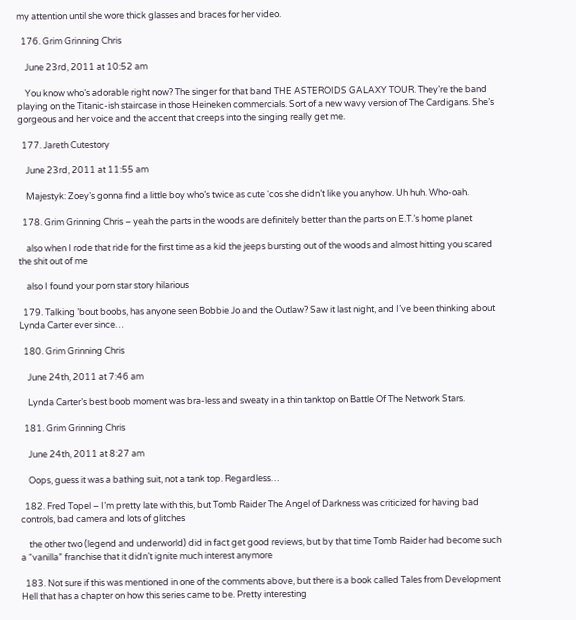my attention until she wore thick glasses and braces for her video.

  176. Grim Grinning Chris

    June 23rd, 2011 at 10:52 am

    You know who’s adorable right now? The singer for that band THE ASTEROIDS GALAXY TOUR. They’re the band playing on the Titanic-ish staircase in those Heineken commercials. Sort of a new wavy version of The Cardigans. She’s gorgeous and her voice and the accent that creeps into the singing really get me.

  177. Jareth Cutestory

    June 23rd, 2011 at 11:55 am

    Majestyk: Zoey’s gonna find a little boy who’s twice as cute ‘cos she didn’t like you anyhow. Uh huh. Who-oah.

  178. Grim Grinning Chris – yeah the parts in the woods are definitely better than the parts on E.T.’s home planet

    also when I rode that ride for the first time as a kid the jeeps bursting out of the woods and almost hitting you scared the shit out of me

    also I found your porn star story hilarious

  179. Talking ’bout boobs, has anyone seen Bobbie Jo and the Outlaw? Saw it last night, and I’ve been thinking about Lynda Carter ever since…

  180. Grim Grinning Chris

    June 24th, 2011 at 7:46 am

    Lynda Carter’s best boob moment was bra-less and sweaty in a thin tanktop on Battle Of The Network Stars.

  181. Grim Grinning Chris

    June 24th, 2011 at 8:27 am

    Oops, guess it was a bathing suit, not a tank top. Regardless…

  182. Fred Topel – I’m pretty late with this, but Tomb Raider The Angel of Darkness was criticized for having bad controls, bad camera and lots of glitches

    the other two (legend and underworld) did in fact get good reviews, but by that time Tomb Raider had become such a “vanilla” franchise that it didn’t ignite much interest anymore

  183. Not sure if this was mentioned in one of the comments above, but there is a book called Tales from Development Hell that has a chapter on how this series came to be. Pretty interesting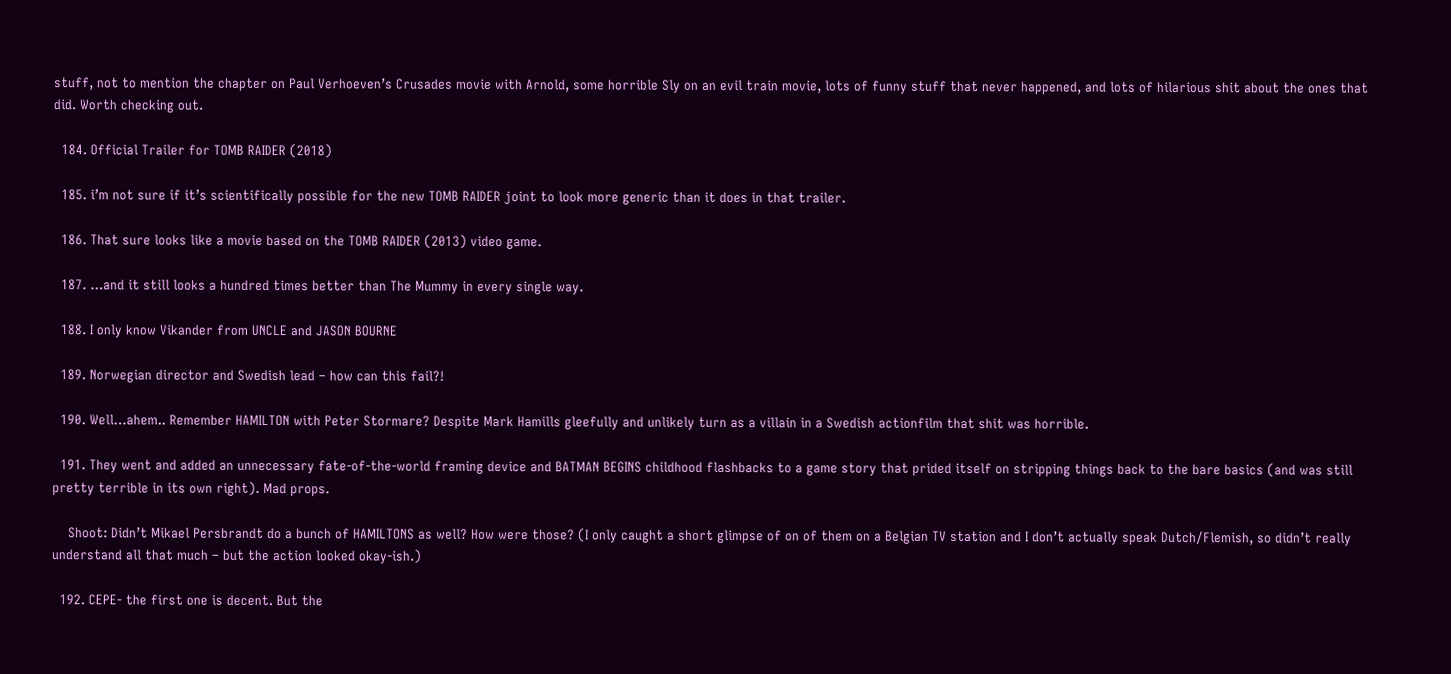stuff, not to mention the chapter on Paul Verhoeven’s Crusades movie with Arnold, some horrible Sly on an evil train movie, lots of funny stuff that never happened, and lots of hilarious shit about the ones that did. Worth checking out.

  184. Official Trailer for TOMB RAIDER (2018)

  185. i’m not sure if it’s scientifically possible for the new TOMB RAIDER joint to look more generic than it does in that trailer.

  186. That sure looks like a movie based on the TOMB RAIDER (2013) video game.

  187. …and it still looks a hundred times better than The Mummy in every single way.

  188. I only know Vikander from UNCLE and JASON BOURNE

  189. Norwegian director and Swedish lead – how can this fail?!

  190. Well…ahem.. Remember HAMILTON with Peter Stormare? Despite Mark Hamills gleefully and unlikely turn as a villain in a Swedish actionfilm that shit was horrible.

  191. They went and added an unnecessary fate-of-the-world framing device and BATMAN BEGINS childhood flashbacks to a game story that prided itself on stripping things back to the bare basics (and was still pretty terrible in its own right). Mad props.

    Shoot: Didn’t Mikael Persbrandt do a bunch of HAMILTONS as well? How were those? (I only caught a short glimpse of on of them on a Belgian TV station and I don’t actually speak Dutch/Flemish, so didn’t really understand all that much – but the action looked okay-ish.)

  192. CEPE- the first one is decent. But the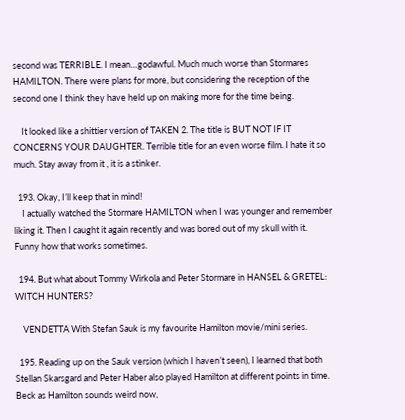second was TERRIBLE. I mean…godawful. Much much worse than Stormares HAMILTON. There were plans for more, but considering the reception of the second one I think they have held up on making more for the time being.

    It looked like a shittier version of TAKEN 2. The title is BUT NOT IF IT CONCERNS YOUR DAUGHTER. Terrible title for an even worse film. I hate it so much. Stay away from it , it is a stinker.

  193. Okay, I’ll keep that in mind!
    I actually watched the Stormare HAMILTON when I was younger and remember liking it. Then I caught it again recently and was bored out of my skull with it. Funny how that works sometimes.

  194. But what about Tommy Wirkola and Peter Stormare in HANSEL & GRETEL: WITCH HUNTERS?

    VENDETTA With Stefan Sauk is my favourite Hamilton movie/mini series.

  195. Reading up on the Sauk version (which I haven’t seen), I learned that both Stellan Skarsgard and Peter Haber also played Hamilton at different points in time. Beck as Hamilton sounds weird now,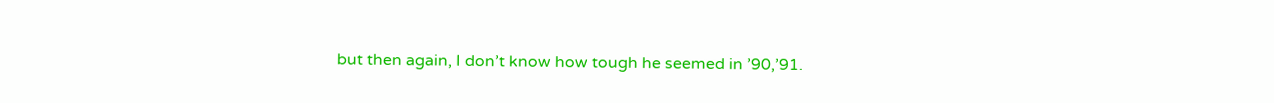but then again, I don’t know how tough he seemed in ’90,’91.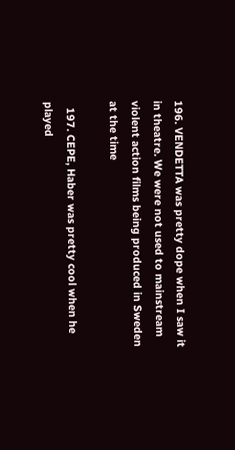196. VENDETTA was pretty dope when I saw it in theatre. We were not used to mainstream violent action films being produced in Sweden at the time

  197. CEPE, Haber was pretty cool when he played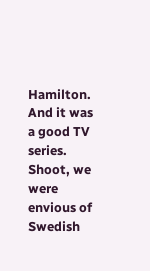Hamilton. And it was a good TV series. Shoot, we were envious of Swedish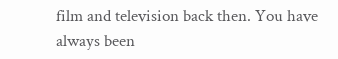film and television back then. You have always been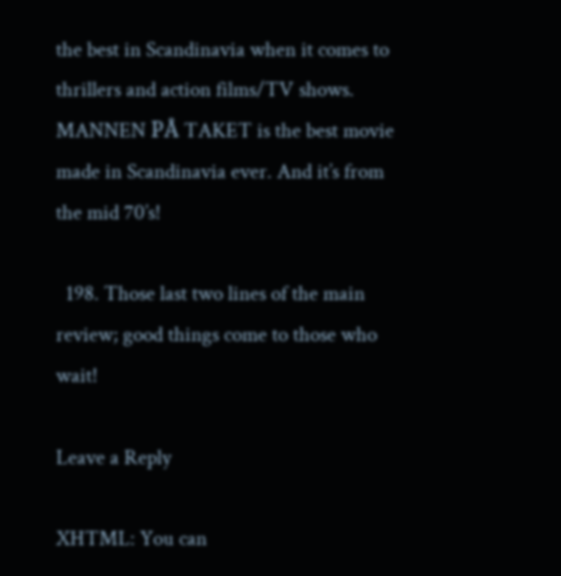the best in Scandinavia when it comes to thrillers and action films/TV shows. MANNEN PÅ TAKET is the best movie made in Scandinavia ever. And it’s from the mid 70’s!

  198. Those last two lines of the main review; good things come to those who wait!

Leave a Reply

XHTML: You can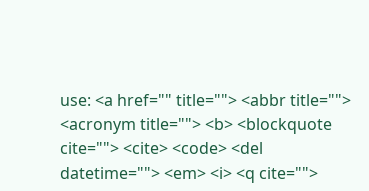use: <a href="" title=""> <abbr title=""> <acronym title=""> <b> <blockquote cite=""> <cite> <code> <del datetime=""> <em> <i> <q cite="">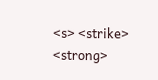<s> <strike> <strong>